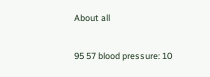About all

95 57 blood pressure: 10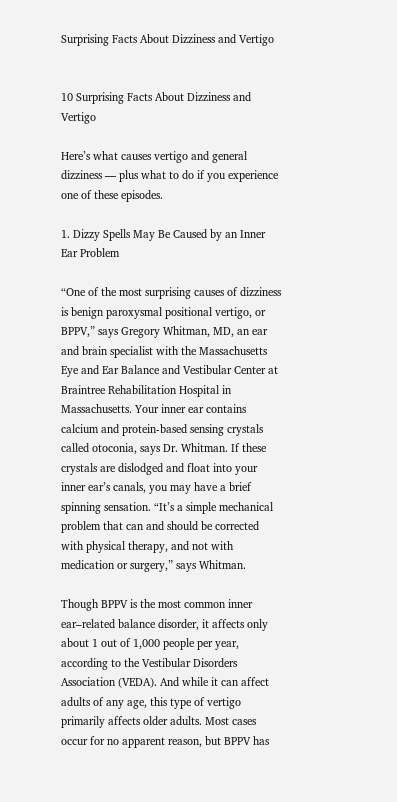Surprising Facts About Dizziness and Vertigo


10 Surprising Facts About Dizziness and Vertigo

Here’s what causes vertigo and general dizziness — plus what to do if you experience one of these episodes.

1. Dizzy Spells May Be Caused by an Inner Ear Problem

“One of the most surprising causes of dizziness is benign paroxysmal positional vertigo, or BPPV,” says Gregory Whitman, MD, an ear and brain specialist with the Massachusetts Eye and Ear Balance and Vestibular Center at Braintree Rehabilitation Hospital in Massachusetts. Your inner ear contains calcium and protein-based sensing crystals called otoconia, says Dr. Whitman. If these crystals are dislodged and float into your inner ear’s canals, you may have a brief spinning sensation. “It’s a simple mechanical problem that can and should be corrected with physical therapy, and not with medication or surgery,” says Whitman.

Though BPPV is the most common inner ear–related balance disorder, it affects only about 1 out of 1,000 people per year, according to the Vestibular Disorders Association (VEDA). And while it can affect adults of any age, this type of vertigo primarily affects older adults. Most cases occur for no apparent reason, but BPPV has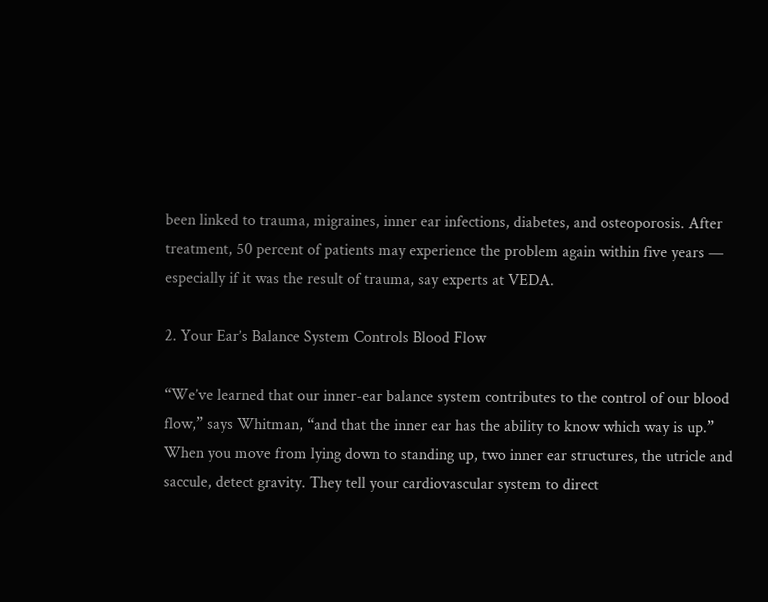been linked to trauma, migraines, inner ear infections, diabetes, and osteoporosis. After treatment, 50 percent of patients may experience the problem again within five years — especially if it was the result of trauma, say experts at VEDA.

2. Your Ear’s Balance System Controls Blood Flow

“We’ve learned that our inner-ear balance system contributes to the control of our blood flow,” says Whitman, “and that the inner ear has the ability to know which way is up.” When you move from lying down to standing up, two inner ear structures, the utricle and saccule, detect gravity. They tell your cardiovascular system to direct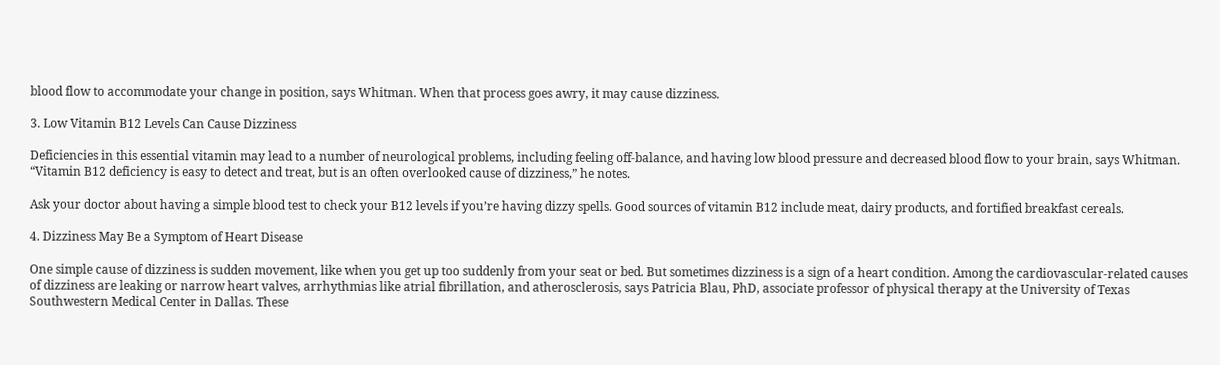blood flow to accommodate your change in position, says Whitman. When that process goes awry, it may cause dizziness.

3. Low Vitamin B12 Levels Can Cause Dizziness

Deficiencies in this essential vitamin may lead to a number of neurological problems, including feeling off-balance, and having low blood pressure and decreased blood flow to your brain, says Whitman. “Vitamin B12 deficiency is easy to detect and treat, but is an often overlooked cause of dizziness,” he notes.

Ask your doctor about having a simple blood test to check your B12 levels if you’re having dizzy spells. Good sources of vitamin B12 include meat, dairy products, and fortified breakfast cereals.

4. Dizziness May Be a Symptom of Heart Disease

One simple cause of dizziness is sudden movement, like when you get up too suddenly from your seat or bed. But sometimes dizziness is a sign of a heart condition. Among the cardiovascular-related causes of dizziness are leaking or narrow heart valves, arrhythmias like atrial fibrillation, and atherosclerosis, says Patricia Blau, PhD, associate professor of physical therapy at the University of Texas Southwestern Medical Center in Dallas. These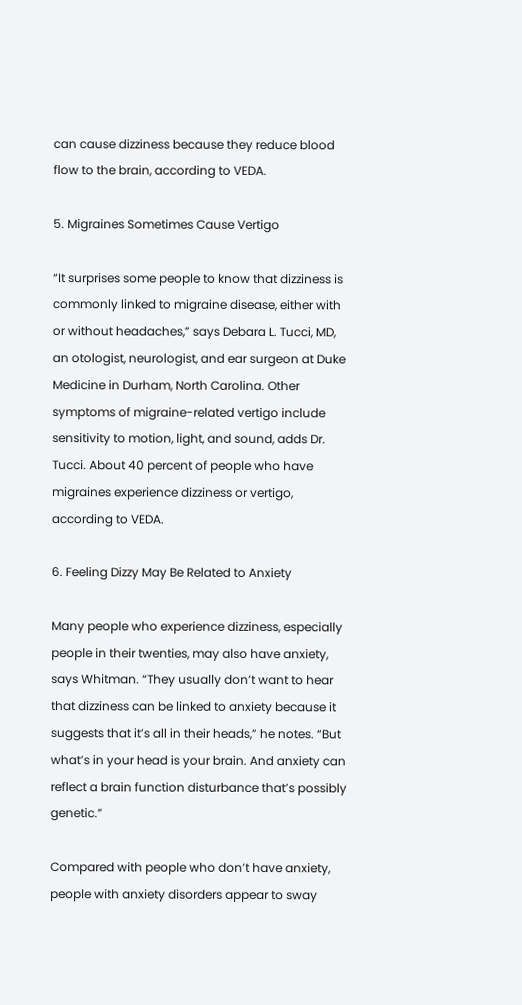can cause dizziness because they reduce blood flow to the brain, according to VEDA.

5. Migraines Sometimes Cause Vertigo

“It surprises some people to know that dizziness is commonly linked to migraine disease, either with or without headaches,” says Debara L. Tucci, MD, an otologist, neurologist, and ear surgeon at Duke Medicine in Durham, North Carolina. Other symptoms of migraine-related vertigo include sensitivity to motion, light, and sound, adds Dr. Tucci. About 40 percent of people who have migraines experience dizziness or vertigo, according to VEDA.

6. Feeling Dizzy May Be Related to Anxiety

Many people who experience dizziness, especially people in their twenties, may also have anxiety, says Whitman. “They usually don’t want to hear that dizziness can be linked to anxiety because it suggests that it’s all in their heads,” he notes. “But what’s in your head is your brain. And anxiety can reflect a brain function disturbance that’s possibly genetic.”

Compared with people who don’t have anxiety, people with anxiety disorders appear to sway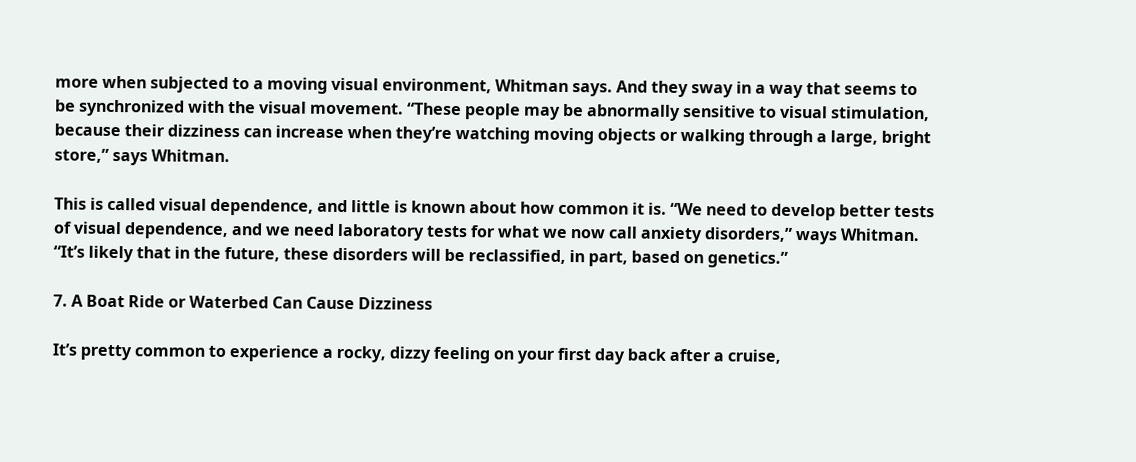more when subjected to a moving visual environment, Whitman says. And they sway in a way that seems to be synchronized with the visual movement. “These people may be abnormally sensitive to visual stimulation, because their dizziness can increase when they’re watching moving objects or walking through a large, bright store,” says Whitman.

This is called visual dependence, and little is known about how common it is. “We need to develop better tests of visual dependence, and we need laboratory tests for what we now call anxiety disorders,” ways Whitman. “It’s likely that in the future, these disorders will be reclassified, in part, based on genetics.”

7. A Boat Ride or Waterbed Can Cause Dizziness

It’s pretty common to experience a rocky, dizzy feeling on your first day back after a cruise,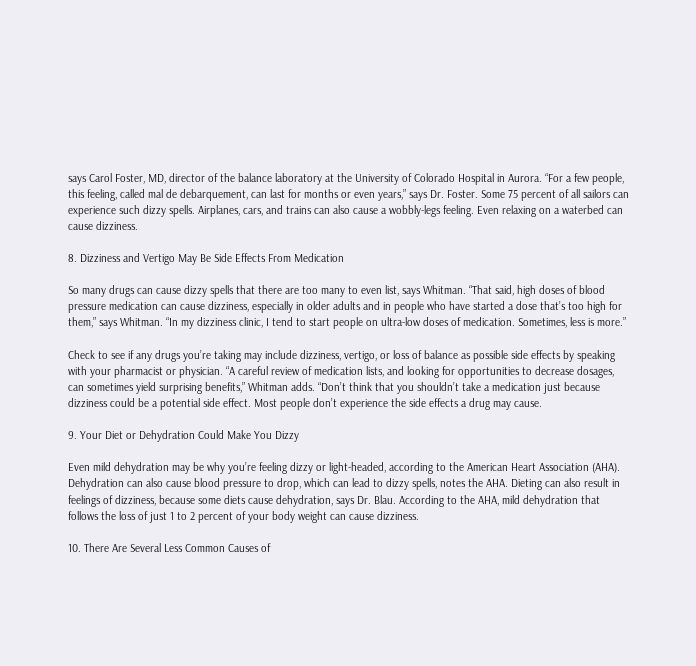says Carol Foster, MD, director of the balance laboratory at the University of Colorado Hospital in Aurora. “For a few people, this feeling, called mal de debarquement, can last for months or even years,” says Dr. Foster. Some 75 percent of all sailors can experience such dizzy spells. Airplanes, cars, and trains can also cause a wobbly-legs feeling. Even relaxing on a waterbed can cause dizziness.

8. Dizziness and Vertigo May Be Side Effects From Medication

So many drugs can cause dizzy spells that there are too many to even list, says Whitman. “That said, high doses of blood pressure medication can cause dizziness, especially in older adults and in people who have started a dose that’s too high for them,” says Whitman. “In my dizziness clinic, I tend to start people on ultra-low doses of medication. Sometimes, less is more.”

Check to see if any drugs you’re taking may include dizziness, vertigo, or loss of balance as possible side effects by speaking with your pharmacist or physician. “A careful review of medication lists, and looking for opportunities to decrease dosages, can sometimes yield surprising benefits,” Whitman adds. “Don’t think that you shouldn’t take a medication just because dizziness could be a potential side effect. Most people don’t experience the side effects a drug may cause.

9. Your Diet or Dehydration Could Make You Dizzy

Even mild dehydration may be why you’re feeling dizzy or light-headed, according to the American Heart Association (AHA). Dehydration can also cause blood pressure to drop, which can lead to dizzy spells, notes the AHA. Dieting can also result in feelings of dizziness, because some diets cause dehydration, says Dr. Blau. According to the AHA, mild dehydration that follows the loss of just 1 to 2 percent of your body weight can cause dizziness.

10. There Are Several Less Common Causes of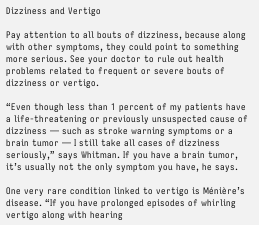Dizziness and Vertigo

Pay attention to all bouts of dizziness, because along with other symptoms, they could point to something more serious. See your doctor to rule out health problems related to frequent or severe bouts of dizziness or vertigo.

“Even though less than 1 percent of my patients have a life-threatening or previously unsuspected cause of dizziness — such as stroke warning symptoms or a brain tumor — I still take all cases of dizziness seriously,” says Whitman. If you have a brain tumor, it’s usually not the only symptom you have, he says.

One very rare condition linked to vertigo is Ménière’s disease. “If you have prolonged episodes of whirling vertigo along with hearing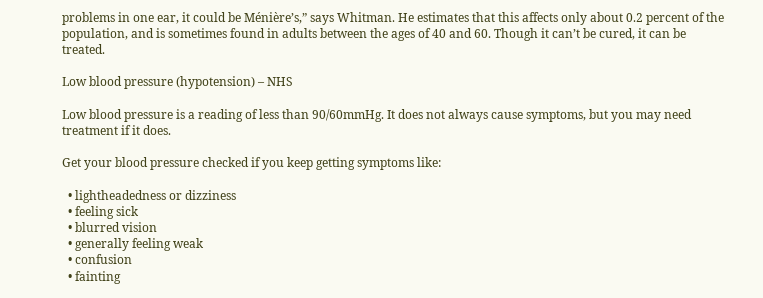problems in one ear, it could be Ménière’s,” says Whitman. He estimates that this affects only about 0.2 percent of the population, and is sometimes found in adults between the ages of 40 and 60. Though it can’t be cured, it can be treated.

Low blood pressure (hypotension) – NHS

Low blood pressure is a reading of less than 90/60mmHg. It does not always cause symptoms, but you may need treatment if it does.

Get your blood pressure checked if you keep getting symptoms like:

  • lightheadedness or dizziness
  • feeling sick
  • blurred vision
  • generally feeling weak
  • confusion
  • fainting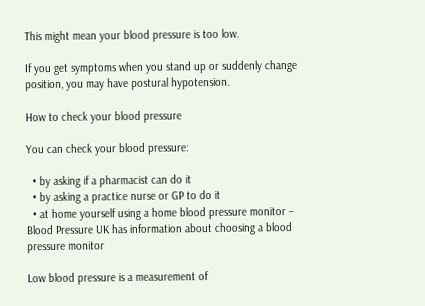This might mean your blood pressure is too low.

If you get symptoms when you stand up or suddenly change position, you may have postural hypotension.

How to check your blood pressure

You can check your blood pressure:

  • by asking if a pharmacist can do it
  • by asking a practice nurse or GP to do it
  • at home yourself using a home blood pressure monitor – Blood Pressure UK has information about choosing a blood pressure monitor

Low blood pressure is a measurement of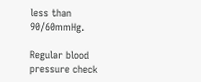less than 90/60mmHg.

Regular blood pressure check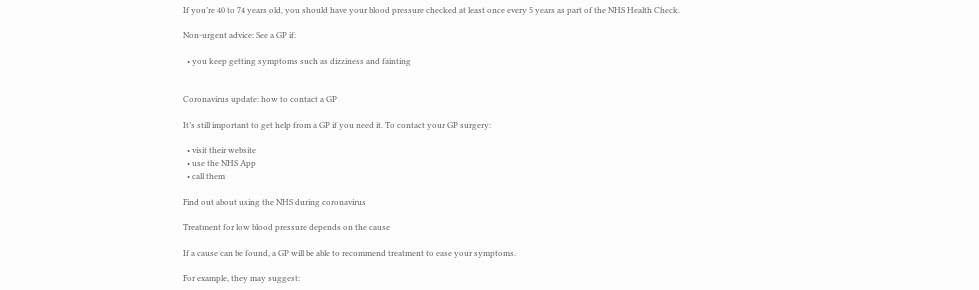If you’re 40 to 74 years old, you should have your blood pressure checked at least once every 5 years as part of the NHS Health Check.

Non-urgent advice: See a GP if:

  • you keep getting symptoms such as dizziness and fainting


Coronavirus update: how to contact a GP

It’s still important to get help from a GP if you need it. To contact your GP surgery:

  • visit their website
  • use the NHS App
  • call them

Find out about using the NHS during coronavirus

Treatment for low blood pressure depends on the cause

If a cause can be found, a GP will be able to recommend treatment to ease your symptoms.

For example, they may suggest: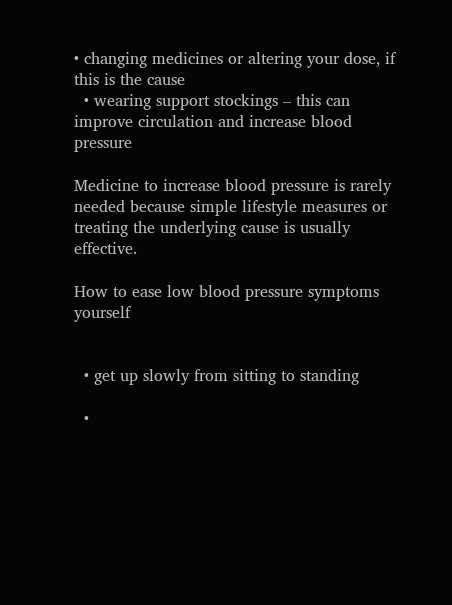• changing medicines or altering your dose, if this is the cause
  • wearing support stockings – this can improve circulation and increase blood pressure

Medicine to increase blood pressure is rarely needed because simple lifestyle measures or treating the underlying cause is usually effective.

How to ease low blood pressure symptoms yourself


  • get up slowly from sitting to standing

  •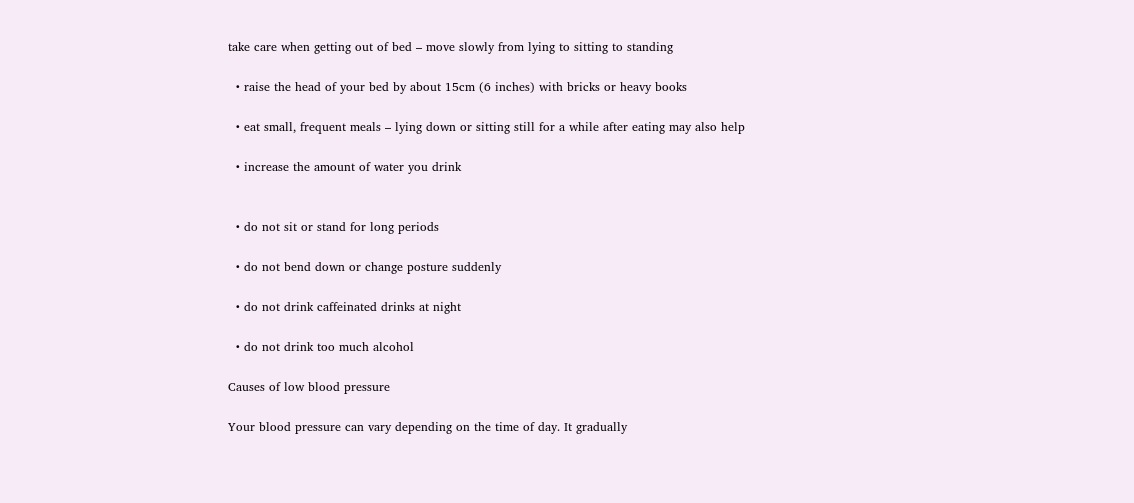take care when getting out of bed – move slowly from lying to sitting to standing

  • raise the head of your bed by about 15cm (6 inches) with bricks or heavy books

  • eat small, frequent meals – lying down or sitting still for a while after eating may also help

  • increase the amount of water you drink


  • do not sit or stand for long periods

  • do not bend down or change posture suddenly

  • do not drink caffeinated drinks at night

  • do not drink too much alcohol

Causes of low blood pressure

Your blood pressure can vary depending on the time of day. It gradually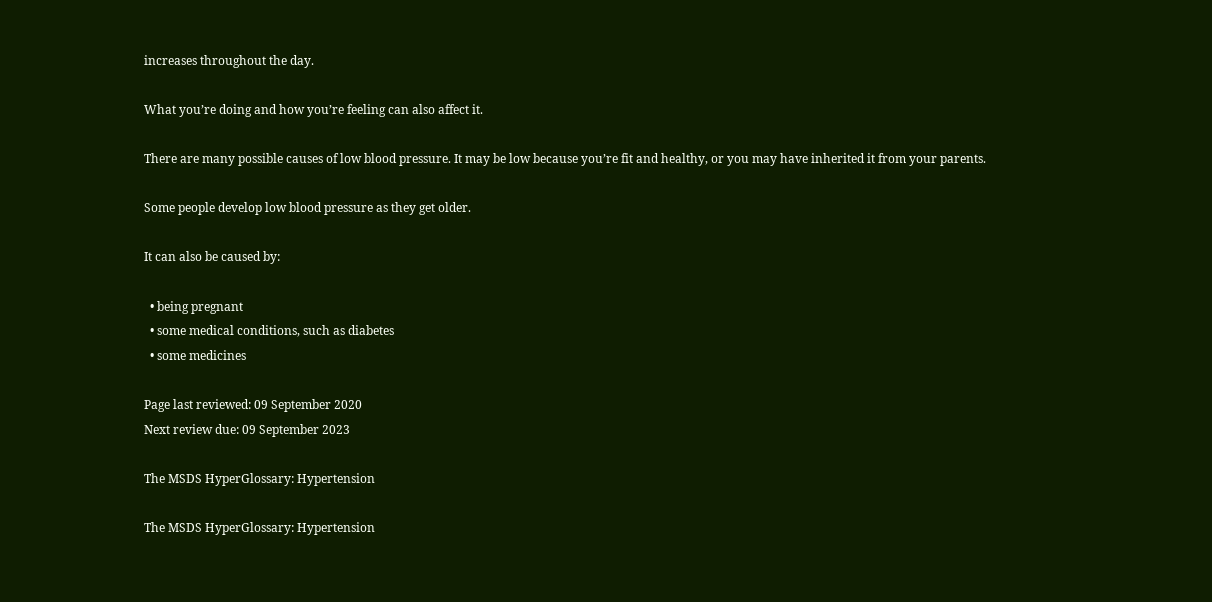increases throughout the day.

What you’re doing and how you’re feeling can also affect it.

There are many possible causes of low blood pressure. It may be low because you’re fit and healthy, or you may have inherited it from your parents.

Some people develop low blood pressure as they get older.

It can also be caused by:

  • being pregnant
  • some medical conditions, such as diabetes
  • some medicines

Page last reviewed: 09 September 2020
Next review due: 09 September 2023

The MSDS HyperGlossary: Hypertension

The MSDS HyperGlossary: Hypertension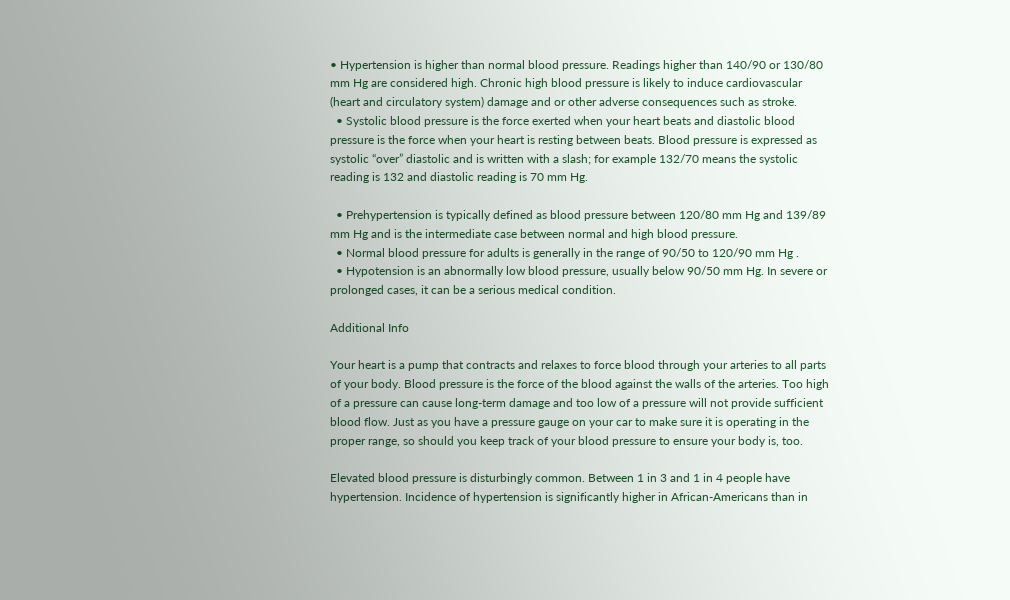• Hypertension is higher than normal blood pressure. Readings higher than 140/90 or 130/80 mm Hg are considered high. Chronic high blood pressure is likely to induce cardiovascular (heart and circulatory system) damage and or other adverse consequences such as stroke.
  • Systolic blood pressure is the force exerted when your heart beats and diastolic blood pressure is the force when your heart is resting between beats. Blood pressure is expressed as systolic “over” diastolic and is written with a slash; for example 132/70 means the systolic reading is 132 and diastolic reading is 70 mm Hg.

  • Prehypertension is typically defined as blood pressure between 120/80 mm Hg and 139/89 mm Hg and is the intermediate case between normal and high blood pressure.
  • Normal blood pressure for adults is generally in the range of 90/50 to 120/90 mm Hg .
  • Hypotension is an abnormally low blood pressure, usually below 90/50 mm Hg. In severe or prolonged cases, it can be a serious medical condition.

Additional Info

Your heart is a pump that contracts and relaxes to force blood through your arteries to all parts of your body. Blood pressure is the force of the blood against the walls of the arteries. Too high of a pressure can cause long-term damage and too low of a pressure will not provide sufficient blood flow. Just as you have a pressure gauge on your car to make sure it is operating in the proper range, so should you keep track of your blood pressure to ensure your body is, too.

Elevated blood pressure is disturbingly common. Between 1 in 3 and 1 in 4 people have hypertension. Incidence of hypertension is significantly higher in African-Americans than in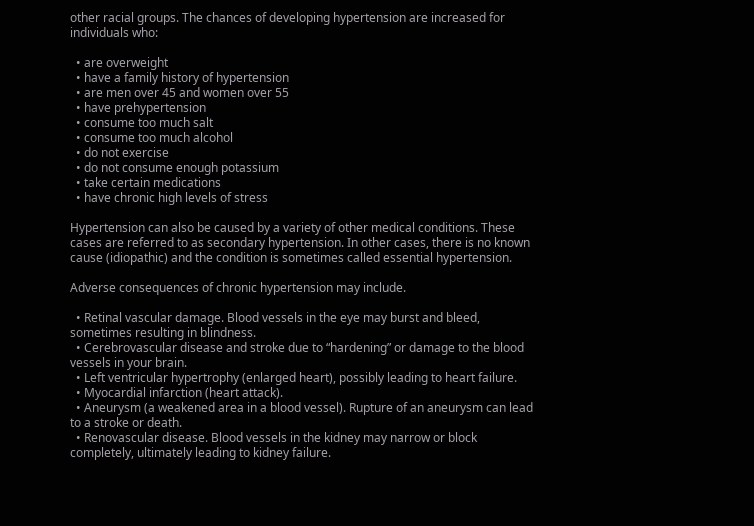other racial groups. The chances of developing hypertension are increased for individuals who:

  • are overweight
  • have a family history of hypertension
  • are men over 45 and women over 55
  • have prehypertension
  • consume too much salt
  • consume too much alcohol
  • do not exercise
  • do not consume enough potassium
  • take certain medications
  • have chronic high levels of stress

Hypertension can also be caused by a variety of other medical conditions. These cases are referred to as secondary hypertension. In other cases, there is no known cause (idiopathic) and the condition is sometimes called essential hypertension.

Adverse consequences of chronic hypertension may include.

  • Retinal vascular damage. Blood vessels in the eye may burst and bleed, sometimes resulting in blindness.
  • Cerebrovascular disease and stroke due to “hardening” or damage to the blood vessels in your brain.
  • Left ventricular hypertrophy (enlarged heart), possibly leading to heart failure.
  • Myocardial infarction (heart attack).
  • Aneurysm (a weakened area in a blood vessel). Rupture of an aneurysm can lead to a stroke or death.
  • Renovascular disease. Blood vessels in the kidney may narrow or block completely, ultimately leading to kidney failure.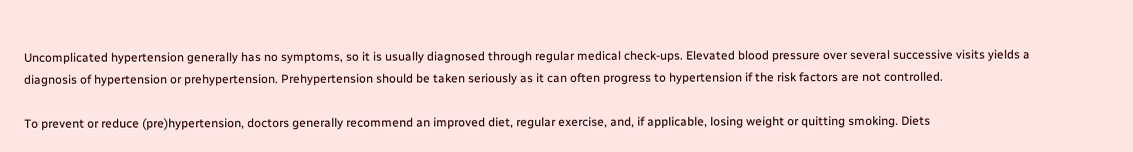Uncomplicated hypertension generally has no symptoms, so it is usually diagnosed through regular medical check-ups. Elevated blood pressure over several successive visits yields a diagnosis of hypertension or prehypertension. Prehypertension should be taken seriously as it can often progress to hypertension if the risk factors are not controlled.

To prevent or reduce (pre)hypertension, doctors generally recommend an improved diet, regular exercise, and, if applicable, losing weight or quitting smoking. Diets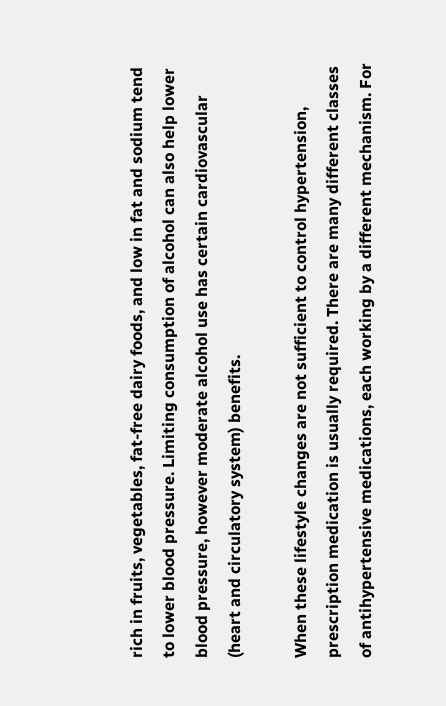rich in fruits, vegetables, fat-free dairy foods, and low in fat and sodium tend to lower blood pressure. Limiting consumption of alcohol can also help lower blood pressure, however moderate alcohol use has certain cardiovascular (heart and circulatory system) benefits.

When these lifestyle changes are not sufficient to control hypertension, prescription medication is usually required. There are many different classes of antihypertensive medications, each working by a different mechanism. For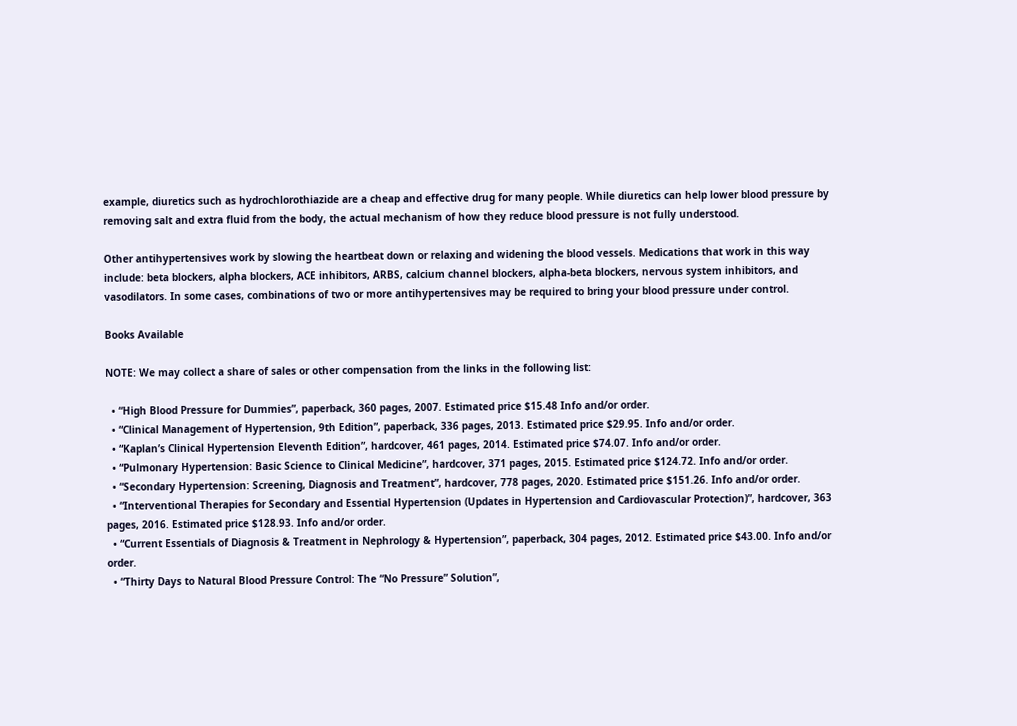example, diuretics such as hydrochlorothiazide are a cheap and effective drug for many people. While diuretics can help lower blood pressure by removing salt and extra fluid from the body, the actual mechanism of how they reduce blood pressure is not fully understood.

Other antihypertensives work by slowing the heartbeat down or relaxing and widening the blood vessels. Medications that work in this way include: beta blockers, alpha blockers, ACE inhibitors, ARBS, calcium channel blockers, alpha-beta blockers, nervous system inhibitors, and vasodilators. In some cases, combinations of two or more antihypertensives may be required to bring your blood pressure under control.

Books Available

NOTE: We may collect a share of sales or other compensation from the links in the following list:

  • “High Blood Pressure for Dummies”, paperback, 360 pages, 2007. Estimated price $15.48 Info and/or order.
  • “Clinical Management of Hypertension, 9th Edition”, paperback, 336 pages, 2013. Estimated price $29.95. Info and/or order.
  • “Kaplan’s Clinical Hypertension Eleventh Edition”, hardcover, 461 pages, 2014. Estimated price $74.07. Info and/or order.
  • “Pulmonary Hypertension: Basic Science to Clinical Medicine”, hardcover, 371 pages, 2015. Estimated price $124.72. Info and/or order.
  • “Secondary Hypertension: Screening, Diagnosis and Treatment”, hardcover, 778 pages, 2020. Estimated price $151.26. Info and/or order.
  • “Interventional Therapies for Secondary and Essential Hypertension (Updates in Hypertension and Cardiovascular Protection)”, hardcover, 363 pages, 2016. Estimated price $128.93. Info and/or order.
  • “Current Essentials of Diagnosis & Treatment in Nephrology & Hypertension”, paperback, 304 pages, 2012. Estimated price $43.00. Info and/or order.
  • “Thirty Days to Natural Blood Pressure Control: The “No Pressure” Solution”,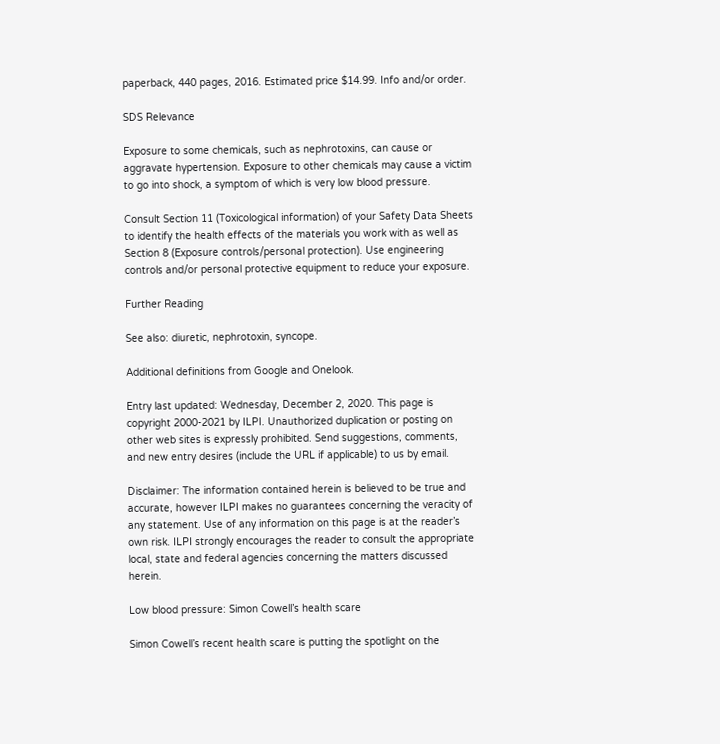paperback, 440 pages, 2016. Estimated price $14.99. Info and/or order.

SDS Relevance

Exposure to some chemicals, such as nephrotoxins, can cause or aggravate hypertension. Exposure to other chemicals may cause a victim to go into shock, a symptom of which is very low blood pressure.

Consult Section 11 (Toxicological information) of your Safety Data Sheets to identify the health effects of the materials you work with as well as Section 8 (Exposure controls/personal protection). Use engineering controls and/or personal protective equipment to reduce your exposure.

Further Reading

See also: diuretic, nephrotoxin, syncope.

Additional definitions from Google and Onelook.

Entry last updated: Wednesday, December 2, 2020. This page is copyright 2000-2021 by ILPI. Unauthorized duplication or posting on other web sites is expressly prohibited. Send suggestions, comments, and new entry desires (include the URL if applicable) to us by email.

Disclaimer: The information contained herein is believed to be true and accurate, however ILPI makes no guarantees concerning the veracity of any statement. Use of any information on this page is at the reader’s own risk. ILPI strongly encourages the reader to consult the appropriate local, state and federal agencies concerning the matters discussed herein.

Low blood pressure: Simon Cowell’s health scare

Simon Cowell’s recent health scare is putting the spotlight on the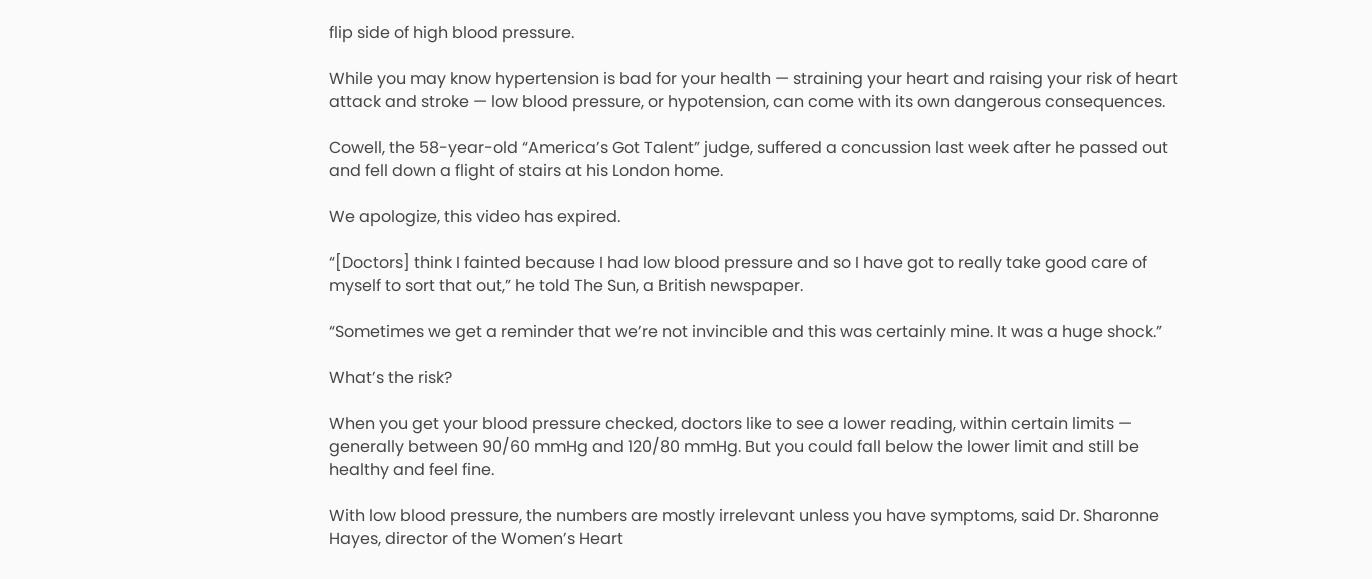flip side of high blood pressure.

While you may know hypertension is bad for your health — straining your heart and raising your risk of heart attack and stroke — low blood pressure, or hypotension, can come with its own dangerous consequences.

Cowell, the 58-year-old “America’s Got Talent” judge, suffered a concussion last week after he passed out and fell down a flight of stairs at his London home.

We apologize, this video has expired.

“[Doctors] think I fainted because I had low blood pressure and so I have got to really take good care of myself to sort that out,” he told The Sun, a British newspaper.

“Sometimes we get a reminder that we’re not invincible and this was certainly mine. It was a huge shock.”

What’s the risk?

When you get your blood pressure checked, doctors like to see a lower reading, within certain limits — generally between 90/60 mmHg and 120/80 mmHg. But you could fall below the lower limit and still be healthy and feel fine.

With low blood pressure, the numbers are mostly irrelevant unless you have symptoms, said Dr. Sharonne Hayes, director of the Women’s Heart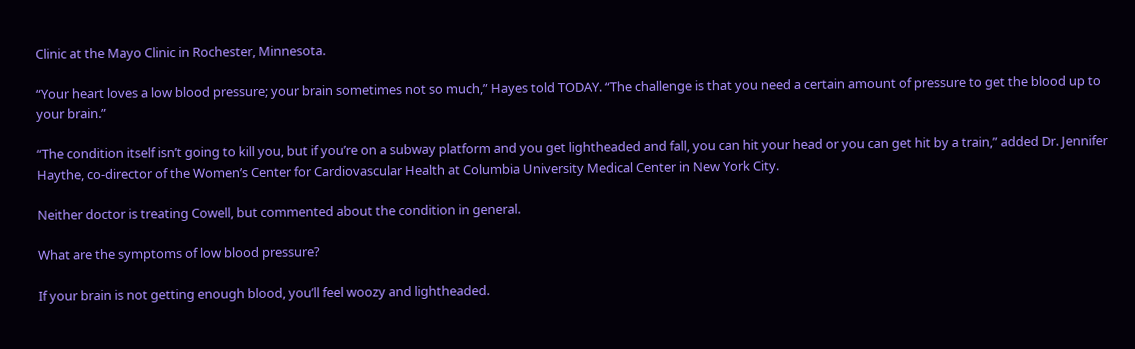Clinic at the Mayo Clinic in Rochester, Minnesota.

“Your heart loves a low blood pressure; your brain sometimes not so much,” Hayes told TODAY. “The challenge is that you need a certain amount of pressure to get the blood up to your brain.”

“The condition itself isn’t going to kill you, but if you’re on a subway platform and you get lightheaded and fall, you can hit your head or you can get hit by a train,” added Dr. Jennifer Haythe, co-director of the Women’s Center for Cardiovascular Health at Columbia University Medical Center in New York City.

Neither doctor is treating Cowell, but commented about the condition in general.

What are the symptoms of low blood pressure?

If your brain is not getting enough blood, you’ll feel woozy and lightheaded.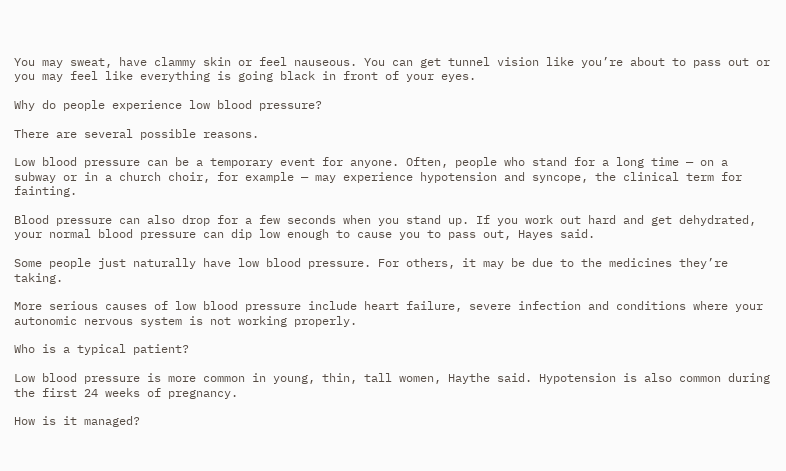You may sweat, have clammy skin or feel nauseous. You can get tunnel vision like you’re about to pass out or you may feel like everything is going black in front of your eyes.

Why do people experience low blood pressure?

There are several possible reasons.

Low blood pressure can be a temporary event for anyone. Often, people who stand for a long time — on a subway or in a church choir, for example — may experience hypotension and syncope, the clinical term for fainting.

Blood pressure can also drop for a few seconds when you stand up. If you work out hard and get dehydrated, your normal blood pressure can dip low enough to cause you to pass out, Hayes said.

Some people just naturally have low blood pressure. For others, it may be due to the medicines they’re taking.

More serious causes of low blood pressure include heart failure, severe infection and conditions where your autonomic nervous system is not working properly.

Who is a typical patient?

Low blood pressure is more common in young, thin, tall women, Haythe said. Hypotension is also common during the first 24 weeks of pregnancy.

How is it managed?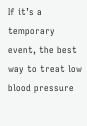If it’s a temporary event, the best way to treat low blood pressure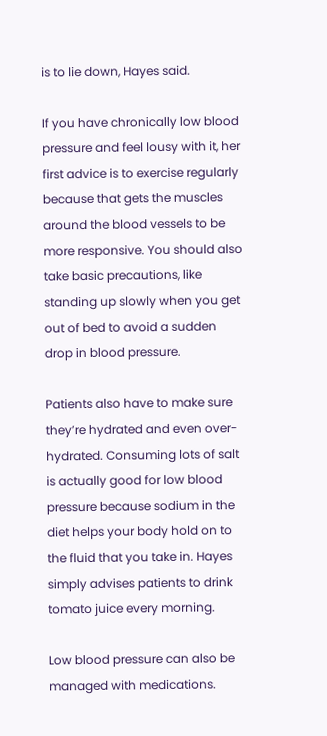is to lie down, Hayes said.

If you have chronically low blood pressure and feel lousy with it, her first advice is to exercise regularly because that gets the muscles around the blood vessels to be more responsive. You should also take basic precautions, like standing up slowly when you get out of bed to avoid a sudden drop in blood pressure.

Patients also have to make sure they’re hydrated and even over-hydrated. Consuming lots of salt is actually good for low blood pressure because sodium in the diet helps your body hold on to the fluid that you take in. Hayes simply advises patients to drink tomato juice every morning.

Low blood pressure can also be managed with medications.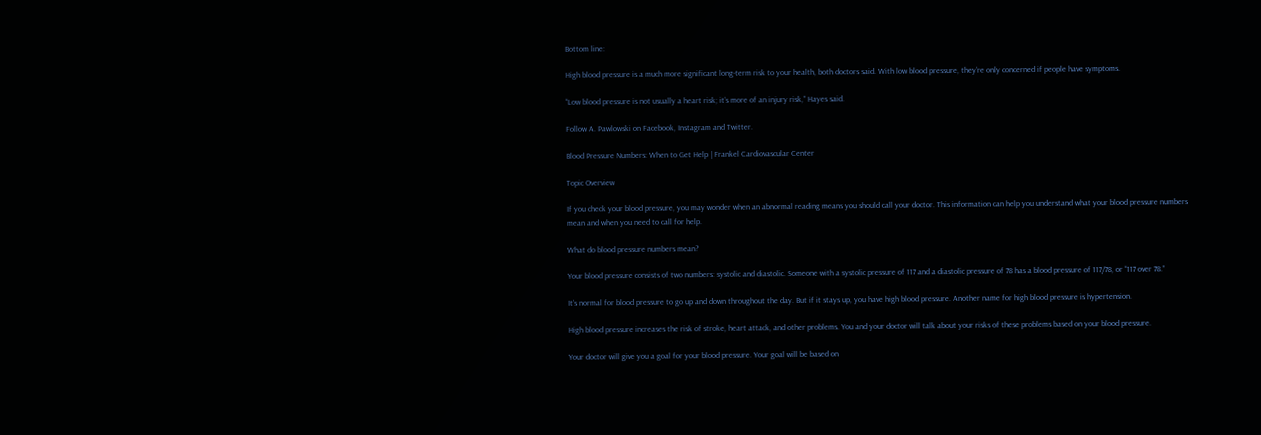Bottom line:

High blood pressure is a much more significant long-term risk to your health, both doctors said. With low blood pressure, they’re only concerned if people have symptoms.

“Low blood pressure is not usually a heart risk; it’s more of an injury risk,” Hayes said.

Follow A. Pawlowski on Facebook, Instagram and Twitter.

Blood Pressure Numbers: When to Get Help | Frankel Cardiovascular Center

Topic Overview

If you check your blood pressure, you may wonder when an abnormal reading means you should call your doctor. This information can help you understand what your blood pressure numbers mean and when you need to call for help.

What do blood pressure numbers mean?

Your blood pressure consists of two numbers: systolic and diastolic. Someone with a systolic pressure of 117 and a diastolic pressure of 78 has a blood pressure of 117/78, or “117 over 78.”

It’s normal for blood pressure to go up and down throughout the day. But if it stays up, you have high blood pressure. Another name for high blood pressure is hypertension.

High blood pressure increases the risk of stroke, heart attack, and other problems. You and your doctor will talk about your risks of these problems based on your blood pressure.

Your doctor will give you a goal for your blood pressure. Your goal will be based on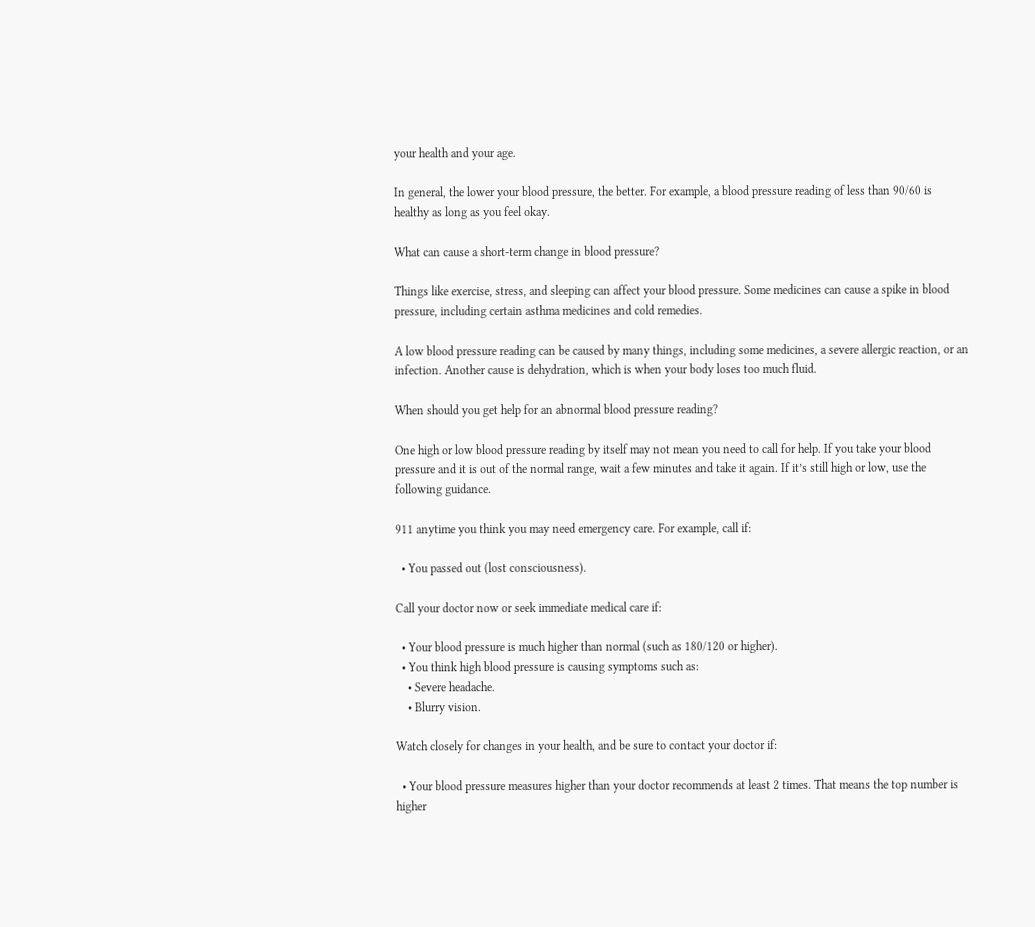your health and your age.

In general, the lower your blood pressure, the better. For example, a blood pressure reading of less than 90/60 is healthy as long as you feel okay.

What can cause a short-term change in blood pressure?

Things like exercise, stress, and sleeping can affect your blood pressure. Some medicines can cause a spike in blood pressure, including certain asthma medicines and cold remedies.

A low blood pressure reading can be caused by many things, including some medicines, a severe allergic reaction, or an infection. Another cause is dehydration, which is when your body loses too much fluid.

When should you get help for an abnormal blood pressure reading?

One high or low blood pressure reading by itself may not mean you need to call for help. If you take your blood pressure and it is out of the normal range, wait a few minutes and take it again. If it’s still high or low, use the following guidance.

911 anytime you think you may need emergency care. For example, call if:

  • You passed out (lost consciousness).

Call your doctor now or seek immediate medical care if:

  • Your blood pressure is much higher than normal (such as 180/120 or higher).
  • You think high blood pressure is causing symptoms such as:
    • Severe headache.
    • Blurry vision.

Watch closely for changes in your health, and be sure to contact your doctor if:

  • Your blood pressure measures higher than your doctor recommends at least 2 times. That means the top number is higher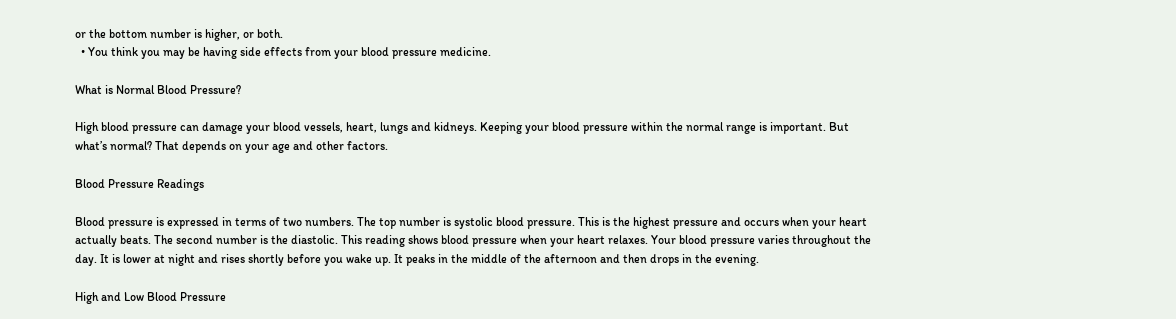or the bottom number is higher, or both.
  • You think you may be having side effects from your blood pressure medicine.

What is Normal Blood Pressure?

High blood pressure can damage your blood vessels, heart, lungs and kidneys. Keeping your blood pressure within the normal range is important. But what’s normal? That depends on your age and other factors.

Blood Pressure Readings

Blood pressure is expressed in terms of two numbers. The top number is systolic blood pressure. This is the highest pressure and occurs when your heart actually beats. The second number is the diastolic. This reading shows blood pressure when your heart relaxes. Your blood pressure varies throughout the day. It is lower at night and rises shortly before you wake up. It peaks in the middle of the afternoon and then drops in the evening.

High and Low Blood Pressure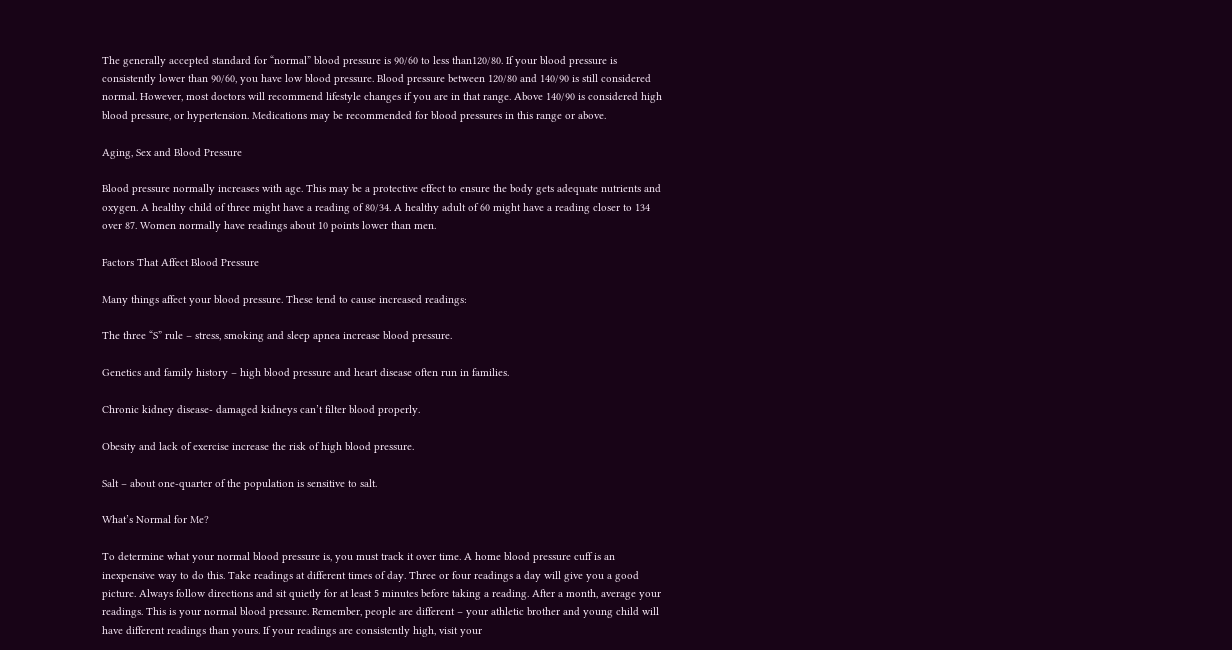The generally accepted standard for “normal” blood pressure is 90/60 to less than120/80. If your blood pressure is consistently lower than 90/60, you have low blood pressure. Blood pressure between 120/80 and 140/90 is still considered normal. However, most doctors will recommend lifestyle changes if you are in that range. Above 140/90 is considered high blood pressure, or hypertension. Medications may be recommended for blood pressures in this range or above.

Aging, Sex and Blood Pressure

Blood pressure normally increases with age. This may be a protective effect to ensure the body gets adequate nutrients and oxygen. A healthy child of three might have a reading of 80/34. A healthy adult of 60 might have a reading closer to 134 over 87. Women normally have readings about 10 points lower than men.

Factors That Affect Blood Pressure

Many things affect your blood pressure. These tend to cause increased readings:

The three “S” rule – stress, smoking and sleep apnea increase blood pressure.

Genetics and family history – high blood pressure and heart disease often run in families.

Chronic kidney disease- damaged kidneys can’t filter blood properly.

Obesity and lack of exercise increase the risk of high blood pressure.

Salt – about one-quarter of the population is sensitive to salt.

What’s Normal for Me?

To determine what your normal blood pressure is, you must track it over time. A home blood pressure cuff is an inexpensive way to do this. Take readings at different times of day. Three or four readings a day will give you a good picture. Always follow directions and sit quietly for at least 5 minutes before taking a reading. After a month, average your readings. This is your normal blood pressure. Remember, people are different – your athletic brother and young child will have different readings than yours. If your readings are consistently high, visit your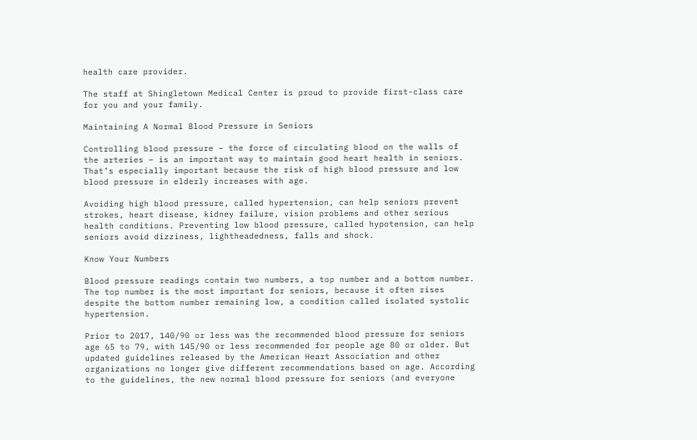health care provider.

The staff at Shingletown Medical Center is proud to provide first-class care for you and your family.

Maintaining A Normal Blood Pressure in Seniors

Controlling blood pressure – the force of circulating blood on the walls of the arteries – is an important way to maintain good heart health in seniors. That’s especially important because the risk of high blood pressure and low blood pressure in elderly increases with age.

Avoiding high blood pressure, called hypertension, can help seniors prevent strokes, heart disease, kidney failure, vision problems and other serious health conditions. Preventing low blood pressure, called hypotension, can help seniors avoid dizziness, lightheadedness, falls and shock.

Know Your Numbers

Blood pressure readings contain two numbers, a top number and a bottom number. The top number is the most important for seniors, because it often rises despite the bottom number remaining low, a condition called isolated systolic hypertension.

Prior to 2017, 140/90 or less was the recommended blood pressure for seniors age 65 to 79, with 145/90 or less recommended for people age 80 or older. But updated guidelines released by the American Heart Association and other organizations no longer give different recommendations based on age. According to the guidelines, the new normal blood pressure for seniors (and everyone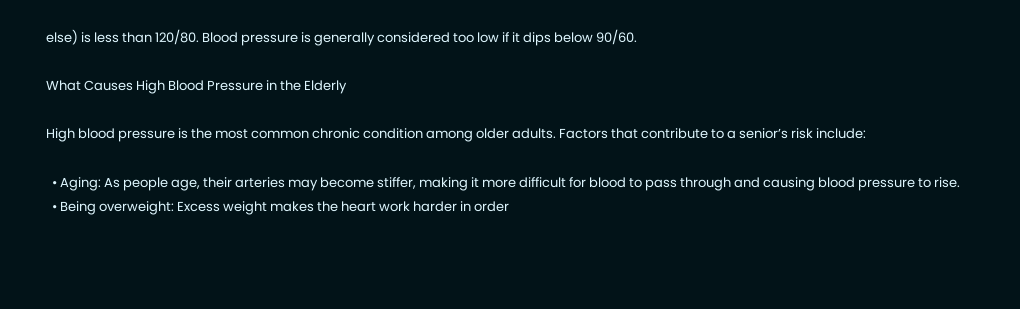else) is less than 120/80. Blood pressure is generally considered too low if it dips below 90/60.

What Causes High Blood Pressure in the Elderly

High blood pressure is the most common chronic condition among older adults. Factors that contribute to a senior’s risk include:

  • Aging: As people age, their arteries may become stiffer, making it more difficult for blood to pass through and causing blood pressure to rise.
  • Being overweight: Excess weight makes the heart work harder in order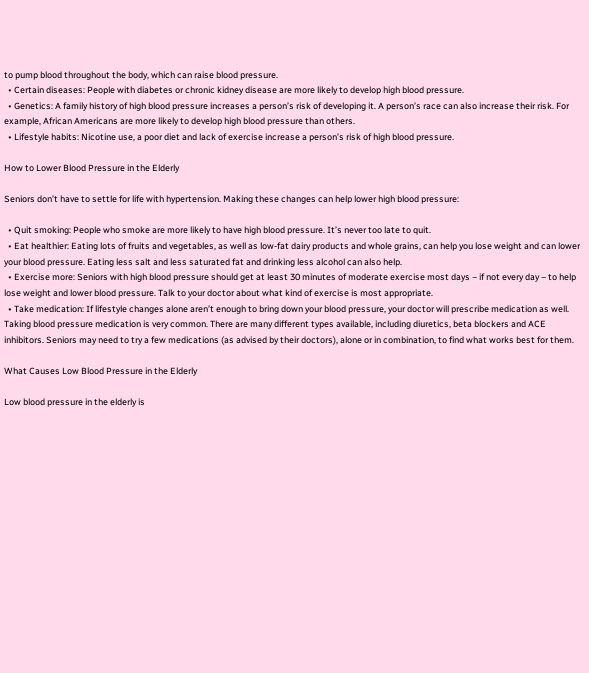to pump blood throughout the body, which can raise blood pressure.
  • Certain diseases: People with diabetes or chronic kidney disease are more likely to develop high blood pressure.
  • Genetics: A family history of high blood pressure increases a person’s risk of developing it. A person’s race can also increase their risk. For example, African Americans are more likely to develop high blood pressure than others.
  • Lifestyle habits: Nicotine use, a poor diet and lack of exercise increase a person’s risk of high blood pressure.

How to Lower Blood Pressure in the Elderly

Seniors don’t have to settle for life with hypertension. Making these changes can help lower high blood pressure:

  • Quit smoking: People who smoke are more likely to have high blood pressure. It’s never too late to quit.
  • Eat healthier: Eating lots of fruits and vegetables, as well as low-fat dairy products and whole grains, can help you lose weight and can lower your blood pressure. Eating less salt and less saturated fat and drinking less alcohol can also help.
  • Exercise more: Seniors with high blood pressure should get at least 30 minutes of moderate exercise most days – if not every day – to help lose weight and lower blood pressure. Talk to your doctor about what kind of exercise is most appropriate.
  • Take medication: If lifestyle changes alone aren’t enough to bring down your blood pressure, your doctor will prescribe medication as well. Taking blood pressure medication is very common. There are many different types available, including diuretics, beta blockers and ACE inhibitors. Seniors may need to try a few medications (as advised by their doctors), alone or in combination, to find what works best for them.

What Causes Low Blood Pressure in the Elderly

Low blood pressure in the elderly is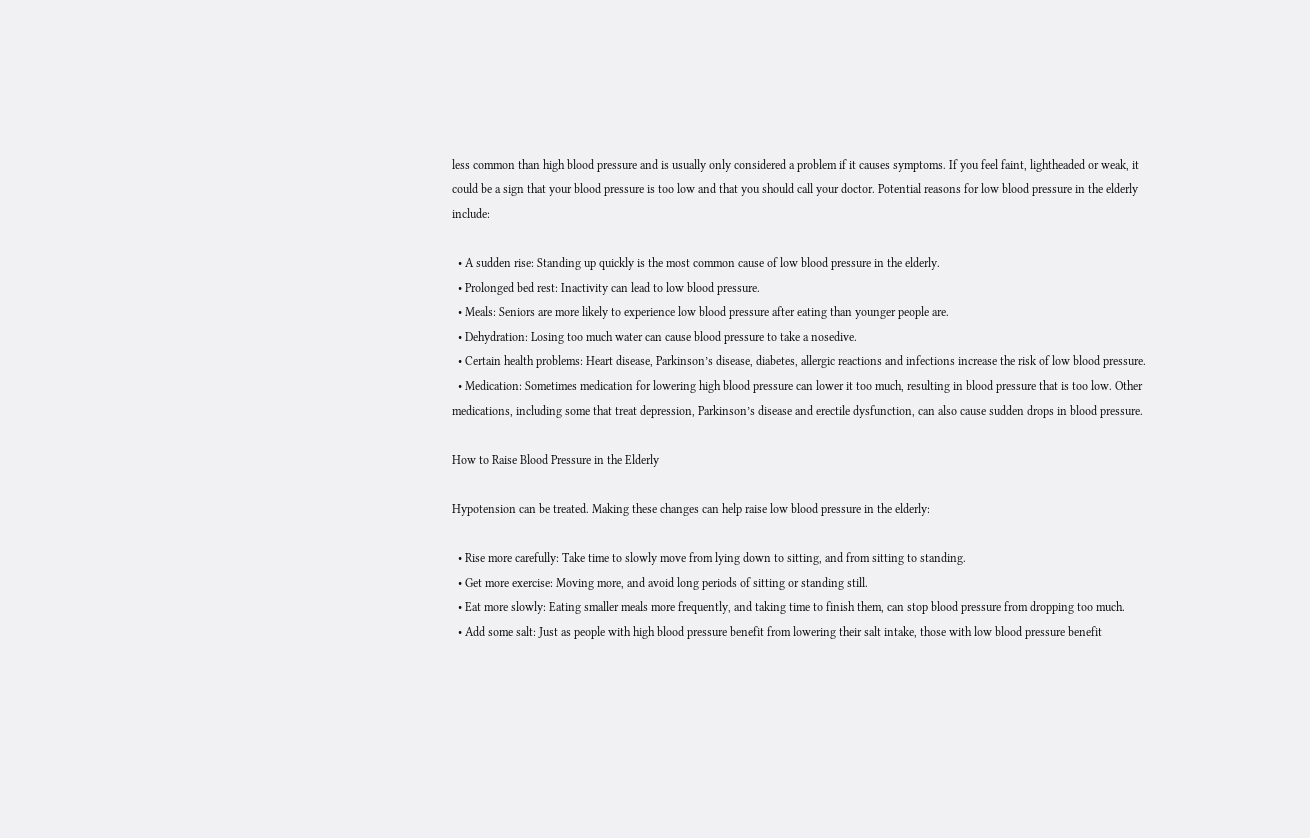less common than high blood pressure and is usually only considered a problem if it causes symptoms. If you feel faint, lightheaded or weak, it could be a sign that your blood pressure is too low and that you should call your doctor. Potential reasons for low blood pressure in the elderly include:

  • A sudden rise: Standing up quickly is the most common cause of low blood pressure in the elderly.
  • Prolonged bed rest: Inactivity can lead to low blood pressure.
  • Meals: Seniors are more likely to experience low blood pressure after eating than younger people are.
  • Dehydration: Losing too much water can cause blood pressure to take a nosedive.
  • Certain health problems: Heart disease, Parkinson’s disease, diabetes, allergic reactions and infections increase the risk of low blood pressure.
  • Medication: Sometimes medication for lowering high blood pressure can lower it too much, resulting in blood pressure that is too low. Other medications, including some that treat depression, Parkinson’s disease and erectile dysfunction, can also cause sudden drops in blood pressure.

How to Raise Blood Pressure in the Elderly

Hypotension can be treated. Making these changes can help raise low blood pressure in the elderly:

  • Rise more carefully: Take time to slowly move from lying down to sitting, and from sitting to standing.
  • Get more exercise: Moving more, and avoid long periods of sitting or standing still.
  • Eat more slowly: Eating smaller meals more frequently, and taking time to finish them, can stop blood pressure from dropping too much.
  • Add some salt: Just as people with high blood pressure benefit from lowering their salt intake, those with low blood pressure benefit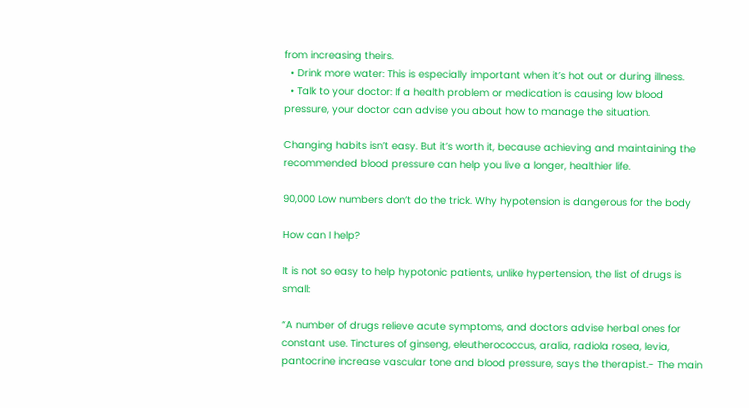from increasing theirs.
  • Drink more water: This is especially important when it’s hot out or during illness.
  • Talk to your doctor: If a health problem or medication is causing low blood pressure, your doctor can advise you about how to manage the situation.

Changing habits isn’t easy. But it’s worth it, because achieving and maintaining the recommended blood pressure can help you live a longer, healthier life.

90,000 Low numbers don’t do the trick. Why hypotension is dangerous for the body

How can I help?

It is not so easy to help hypotonic patients, unlike hypertension, the list of drugs is small:

“A number of drugs relieve acute symptoms, and doctors advise herbal ones for constant use. Tinctures of ginseng, eleutherococcus, aralia, radiola rosea, levia, pantocrine increase vascular tone and blood pressure, says the therapist.- The main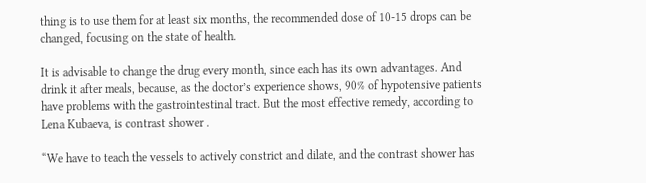thing is to use them for at least six months, the recommended dose of 10-15 drops can be changed, focusing on the state of health.

It is advisable to change the drug every month, since each has its own advantages. And drink it after meals, because, as the doctor’s experience shows, 90% of hypotensive patients have problems with the gastrointestinal tract. But the most effective remedy, according to Lena Kubaeva, is contrast shower .

“We have to teach the vessels to actively constrict and dilate, and the contrast shower has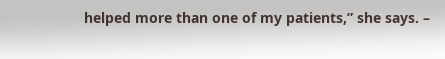helped more than one of my patients,” she says. –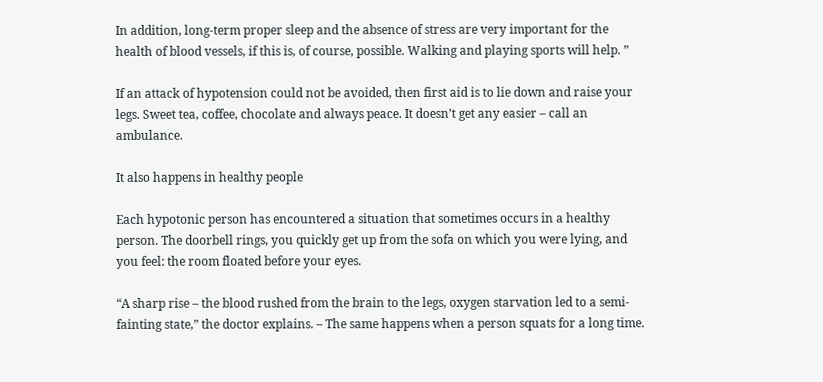In addition, long-term proper sleep and the absence of stress are very important for the health of blood vessels, if this is, of course, possible. Walking and playing sports will help. ”

If an attack of hypotension could not be avoided, then first aid is to lie down and raise your legs. Sweet tea, coffee, chocolate and always peace. It doesn’t get any easier – call an ambulance.

It also happens in healthy people

Each hypotonic person has encountered a situation that sometimes occurs in a healthy person. The doorbell rings, you quickly get up from the sofa on which you were lying, and you feel: the room floated before your eyes.

“A sharp rise – the blood rushed from the brain to the legs, oxygen starvation led to a semi-fainting state,” the doctor explains. – The same happens when a person squats for a long time.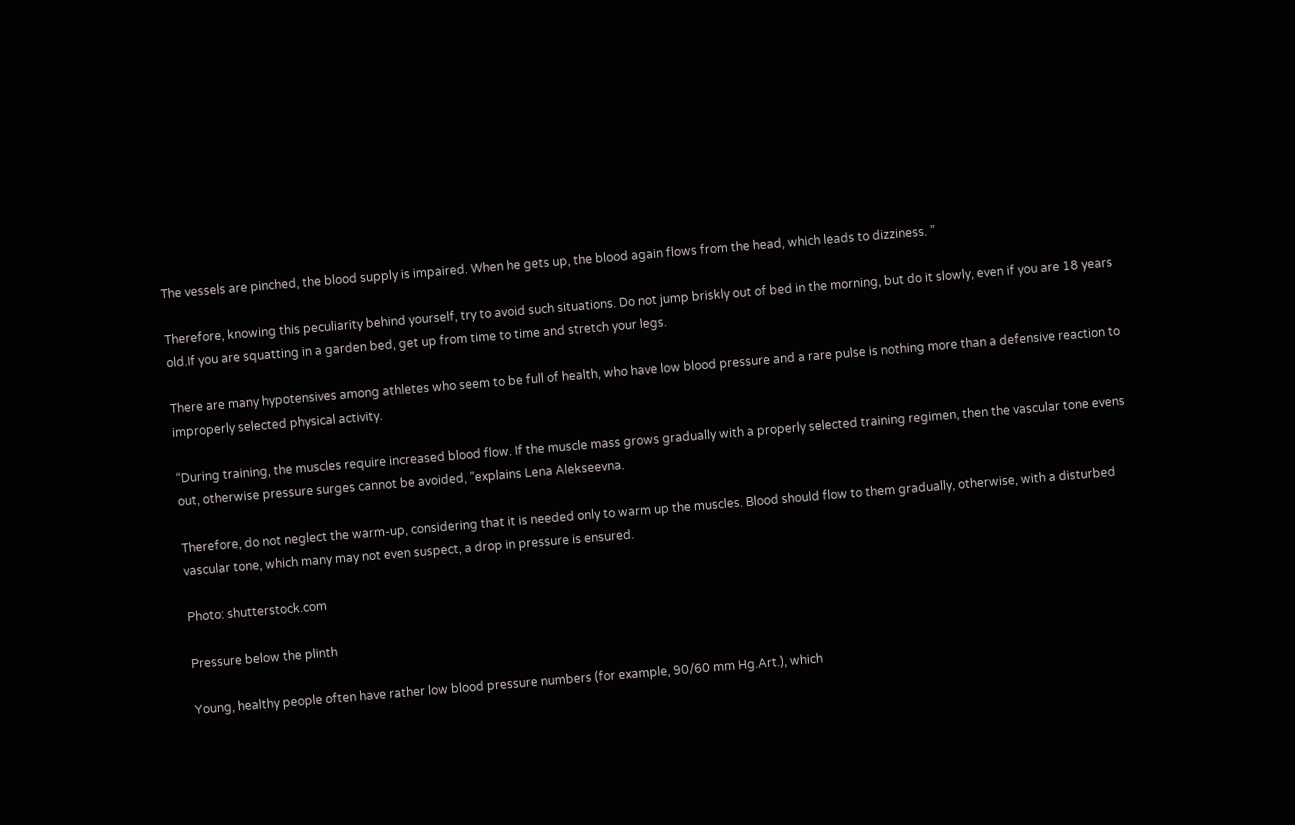The vessels are pinched, the blood supply is impaired. When he gets up, the blood again flows from the head, which leads to dizziness. ”

Therefore, knowing this peculiarity behind yourself, try to avoid such situations. Do not jump briskly out of bed in the morning, but do it slowly, even if you are 18 years old.If you are squatting in a garden bed, get up from time to time and stretch your legs.

There are many hypotensives among athletes who seem to be full of health, who have low blood pressure and a rare pulse is nothing more than a defensive reaction to improperly selected physical activity.

“During training, the muscles require increased blood flow. If the muscle mass grows gradually with a properly selected training regimen, then the vascular tone evens out, otherwise pressure surges cannot be avoided, ”explains Lena Alekseevna.

Therefore, do not neglect the warm-up, considering that it is needed only to warm up the muscles. Blood should flow to them gradually, otherwise, with a disturbed vascular tone, which many may not even suspect, a drop in pressure is ensured.

Photo: shutterstock.com

Pressure below the plinth

Young, healthy people often have rather low blood pressure numbers (for example, 90/60 mm Hg.Art.), which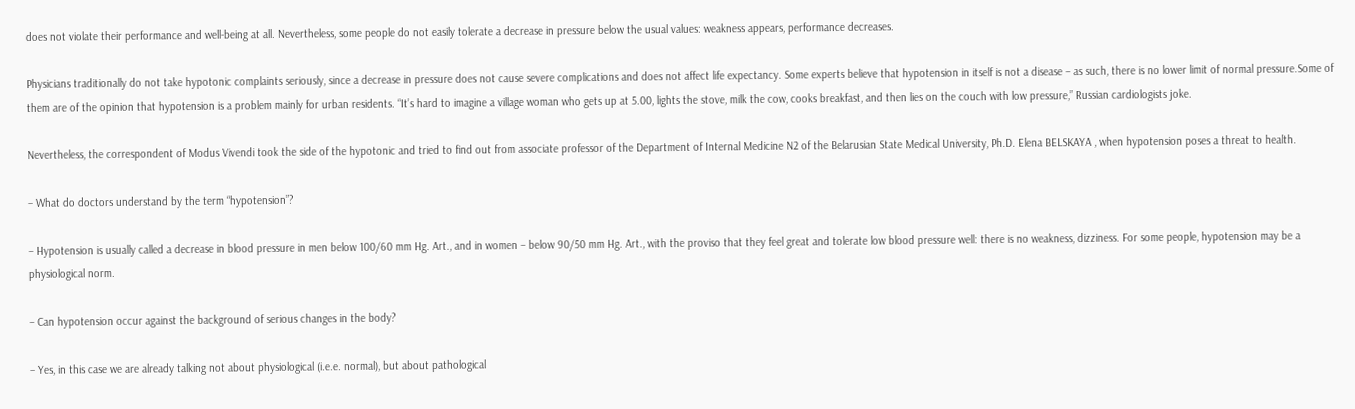does not violate their performance and well-being at all. Nevertheless, some people do not easily tolerate a decrease in pressure below the usual values: weakness appears, performance decreases.

Physicians traditionally do not take hypotonic complaints seriously, since a decrease in pressure does not cause severe complications and does not affect life expectancy. Some experts believe that hypotension in itself is not a disease – as such, there is no lower limit of normal pressure.Some of them are of the opinion that hypotension is a problem mainly for urban residents. “It’s hard to imagine a village woman who gets up at 5.00, lights the stove, milk the cow, cooks breakfast, and then lies on the couch with low pressure,” Russian cardiologists joke.

Nevertheless, the correspondent of Modus Vivendi took the side of the hypotonic and tried to find out from associate professor of the Department of Internal Medicine N2 of the Belarusian State Medical University, Ph.D. Elena BELSKAYA , when hypotension poses a threat to health.

– What do doctors understand by the term “hypotension”?

– Hypotension is usually called a decrease in blood pressure in men below 100/60 mm Hg. Art., and in women – below 90/50 mm Hg. Art., with the proviso that they feel great and tolerate low blood pressure well: there is no weakness, dizziness. For some people, hypotension may be a physiological norm.

– Can hypotension occur against the background of serious changes in the body?

– Yes, in this case we are already talking not about physiological (i.e.e. normal), but about pathological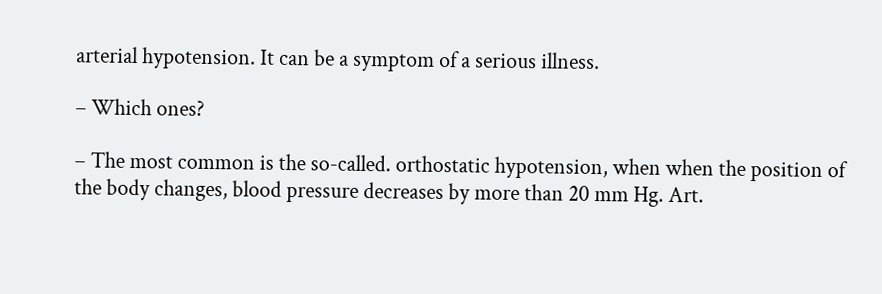arterial hypotension. It can be a symptom of a serious illness.

– Which ones?

– The most common is the so-called. orthostatic hypotension, when when the position of the body changes, blood pressure decreases by more than 20 mm Hg. Art.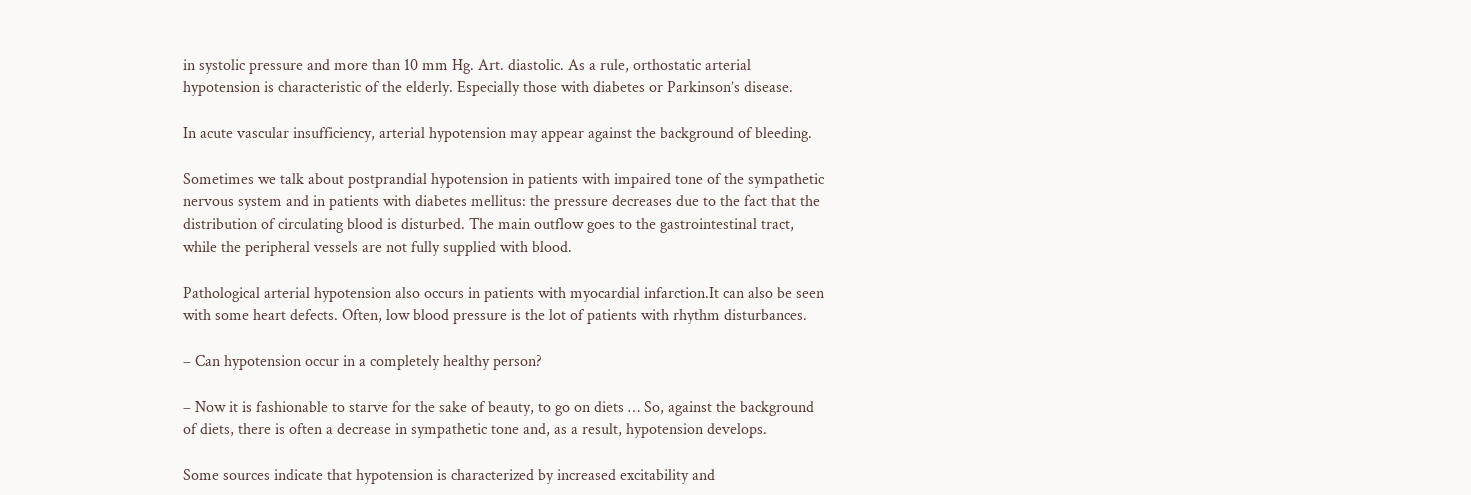in systolic pressure and more than 10 mm Hg. Art. diastolic. As a rule, orthostatic arterial hypotension is characteristic of the elderly. Especially those with diabetes or Parkinson’s disease.

In acute vascular insufficiency, arterial hypotension may appear against the background of bleeding.

Sometimes we talk about postprandial hypotension in patients with impaired tone of the sympathetic nervous system and in patients with diabetes mellitus: the pressure decreases due to the fact that the distribution of circulating blood is disturbed. The main outflow goes to the gastrointestinal tract, while the peripheral vessels are not fully supplied with blood.

Pathological arterial hypotension also occurs in patients with myocardial infarction.It can also be seen with some heart defects. Often, low blood pressure is the lot of patients with rhythm disturbances.

– Can hypotension occur in a completely healthy person?

– Now it is fashionable to starve for the sake of beauty, to go on diets … So, against the background of diets, there is often a decrease in sympathetic tone and, as a result, hypotension develops.

Some sources indicate that hypotension is characterized by increased excitability and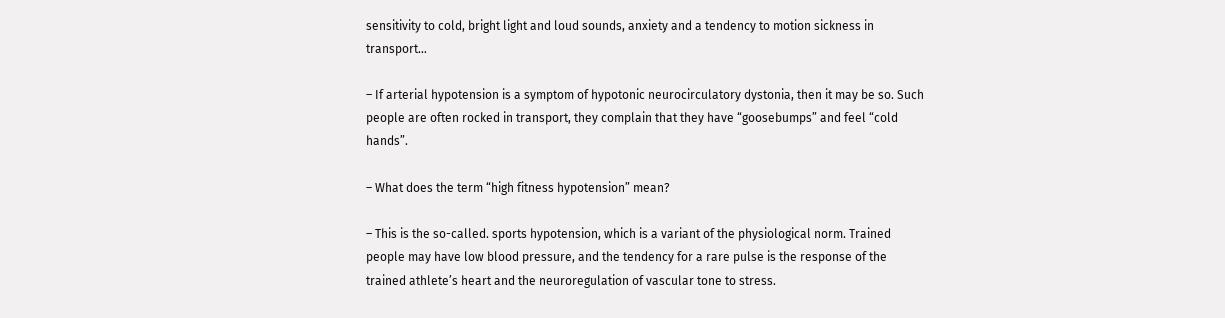sensitivity to cold, bright light and loud sounds, anxiety and a tendency to motion sickness in transport…

– If arterial hypotension is a symptom of hypotonic neurocirculatory dystonia, then it may be so. Such people are often rocked in transport, they complain that they have “goosebumps” and feel “cold hands”.

– What does the term “high fitness hypotension” mean?

– This is the so-called. sports hypotension, which is a variant of the physiological norm. Trained people may have low blood pressure, and the tendency for a rare pulse is the response of the trained athlete’s heart and the neuroregulation of vascular tone to stress.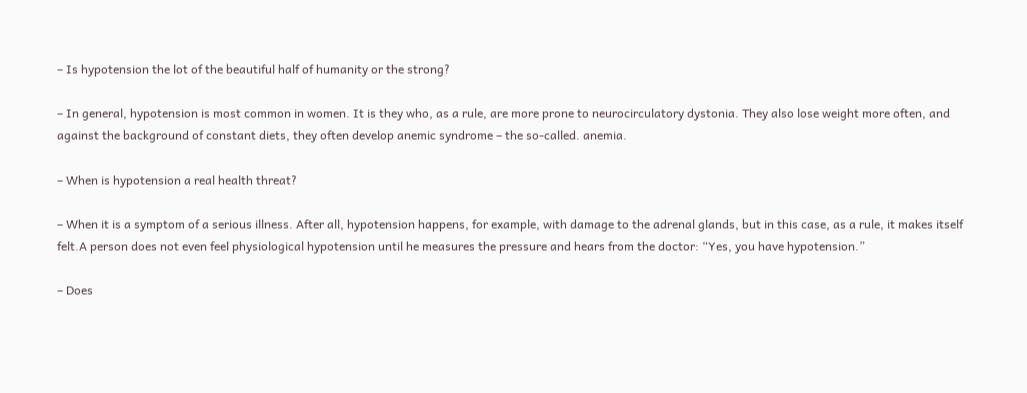– Is hypotension the lot of the beautiful half of humanity or the strong?

– In general, hypotension is most common in women. It is they who, as a rule, are more prone to neurocirculatory dystonia. They also lose weight more often, and against the background of constant diets, they often develop anemic syndrome – the so-called. anemia.

– When is hypotension a real health threat?

– When it is a symptom of a serious illness. After all, hypotension happens, for example, with damage to the adrenal glands, but in this case, as a rule, it makes itself felt.A person does not even feel physiological hypotension until he measures the pressure and hears from the doctor: “Yes, you have hypotension.”

– Does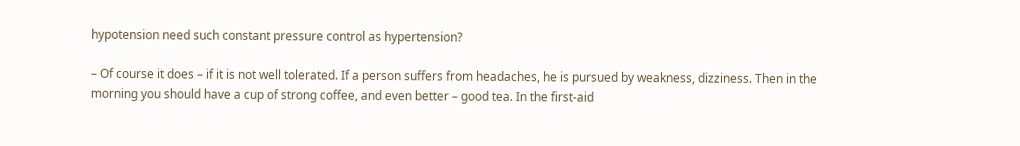hypotension need such constant pressure control as hypertension?

– Of course it does – if it is not well tolerated. If a person suffers from headaches, he is pursued by weakness, dizziness. Then in the morning you should have a cup of strong coffee, and even better – good tea. In the first-aid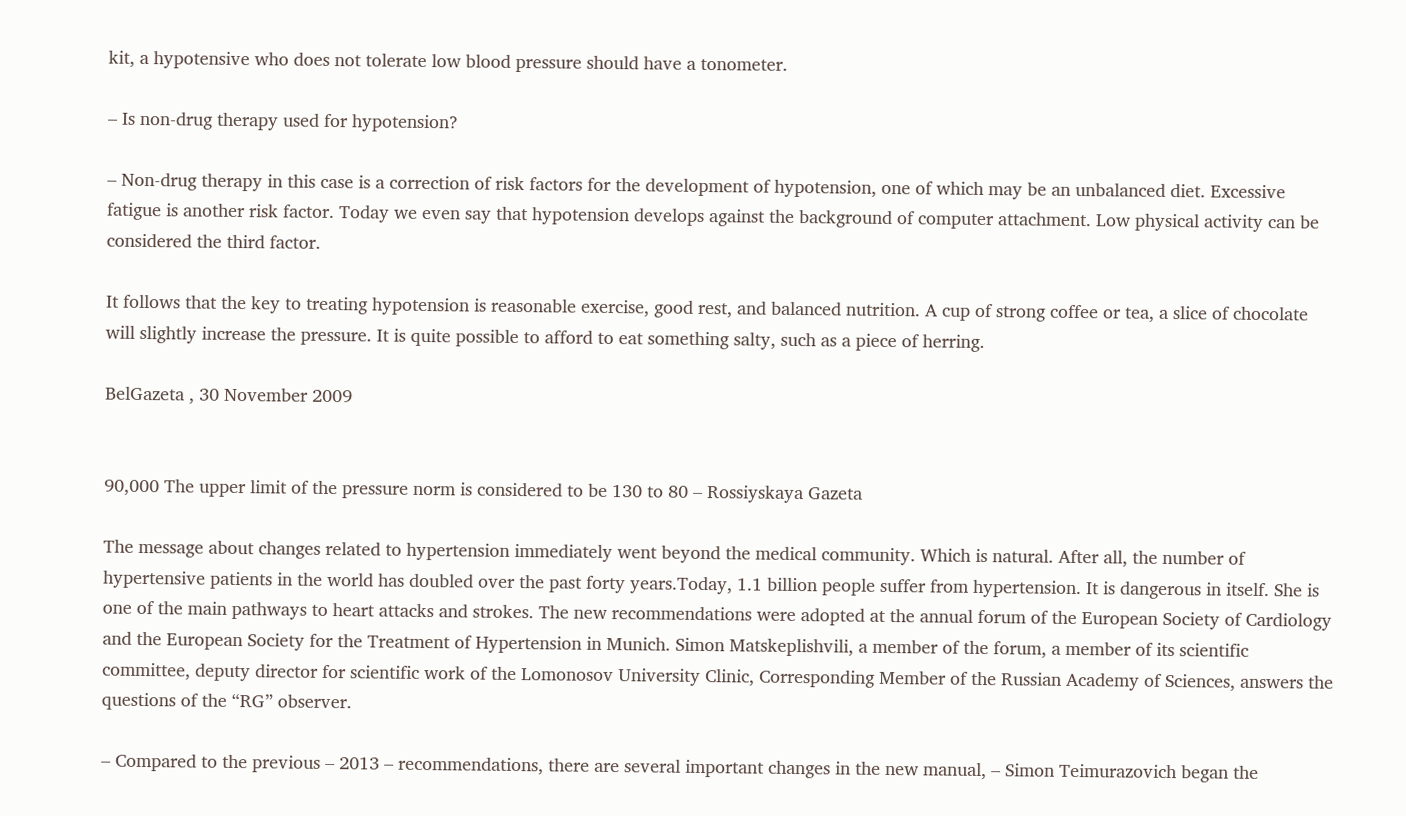kit, a hypotensive who does not tolerate low blood pressure should have a tonometer.

– Is non-drug therapy used for hypotension?

– Non-drug therapy in this case is a correction of risk factors for the development of hypotension, one of which may be an unbalanced diet. Excessive fatigue is another risk factor. Today we even say that hypotension develops against the background of computer attachment. Low physical activity can be considered the third factor.

It follows that the key to treating hypotension is reasonable exercise, good rest, and balanced nutrition. A cup of strong coffee or tea, a slice of chocolate will slightly increase the pressure. It is quite possible to afford to eat something salty, such as a piece of herring.

BelGazeta , 30 November 2009


90,000 The upper limit of the pressure norm is considered to be 130 to 80 – Rossiyskaya Gazeta

The message about changes related to hypertension immediately went beyond the medical community. Which is natural. After all, the number of hypertensive patients in the world has doubled over the past forty years.Today, 1.1 billion people suffer from hypertension. It is dangerous in itself. She is one of the main pathways to heart attacks and strokes. The new recommendations were adopted at the annual forum of the European Society of Cardiology and the European Society for the Treatment of Hypertension in Munich. Simon Matskeplishvili, a member of the forum, a member of its scientific committee, deputy director for scientific work of the Lomonosov University Clinic, Corresponding Member of the Russian Academy of Sciences, answers the questions of the “RG” observer.

– Compared to the previous – 2013 – recommendations, there are several important changes in the new manual, – Simon Teimurazovich began the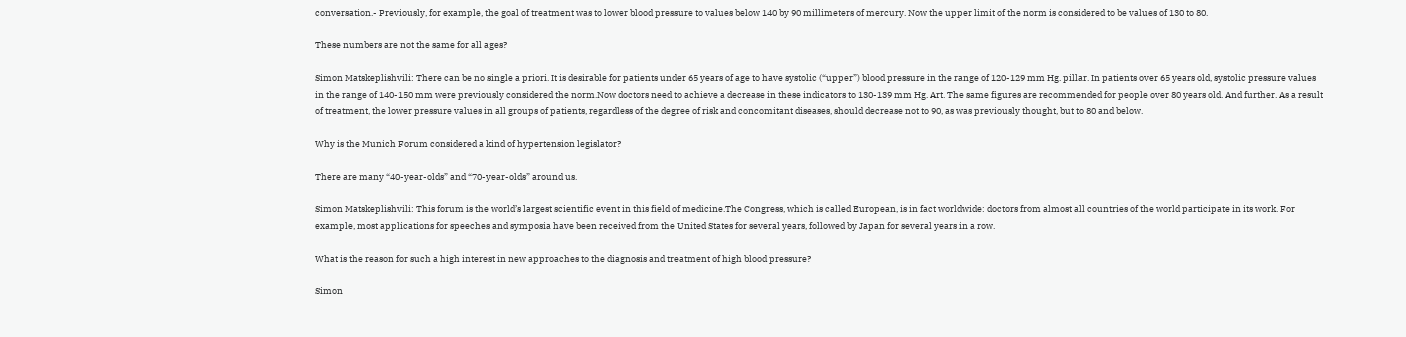conversation.- Previously, for example, the goal of treatment was to lower blood pressure to values below 140 by 90 millimeters of mercury. Now the upper limit of the norm is considered to be values of 130 to 80.

These numbers are not the same for all ages?

Simon Matskeplishvili: There can be no single a priori. It is desirable for patients under 65 years of age to have systolic (“upper”) blood pressure in the range of 120-129 mm Hg. pillar. In patients over 65 years old, systolic pressure values in the range of 140-150 mm were previously considered the norm.Now doctors need to achieve a decrease in these indicators to 130-139 mm Hg. Art. The same figures are recommended for people over 80 years old. And further. As a result of treatment, the lower pressure values in all groups of patients, regardless of the degree of risk and concomitant diseases, should decrease not to 90, as was previously thought, but to 80 and below.

Why is the Munich Forum considered a kind of hypertension legislator?

There are many “40-year-olds” and “70-year-olds” around us.

Simon Matskeplishvili: This forum is the world’s largest scientific event in this field of medicine.The Congress, which is called European, is in fact worldwide: doctors from almost all countries of the world participate in its work. For example, most applications for speeches and symposia have been received from the United States for several years, followed by Japan for several years in a row.

What is the reason for such a high interest in new approaches to the diagnosis and treatment of high blood pressure?

Simon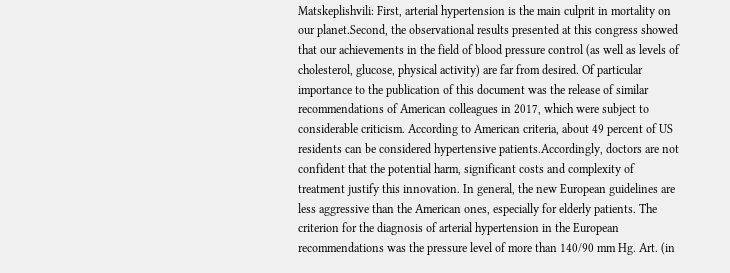Matskeplishvili: First, arterial hypertension is the main culprit in mortality on our planet.Second, the observational results presented at this congress showed that our achievements in the field of blood pressure control (as well as levels of cholesterol, glucose, physical activity) are far from desired. Of particular importance to the publication of this document was the release of similar recommendations of American colleagues in 2017, which were subject to considerable criticism. According to American criteria, about 49 percent of US residents can be considered hypertensive patients.Accordingly, doctors are not confident that the potential harm, significant costs and complexity of treatment justify this innovation. In general, the new European guidelines are less aggressive than the American ones, especially for elderly patients. The criterion for the diagnosis of arterial hypertension in the European recommendations was the pressure level of more than 140/90 mm Hg. Art. (in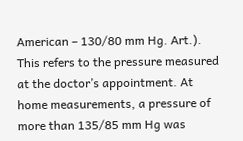American – 130/80 mm Hg. Art.). This refers to the pressure measured at the doctor’s appointment. At home measurements, a pressure of more than 135/85 mm Hg was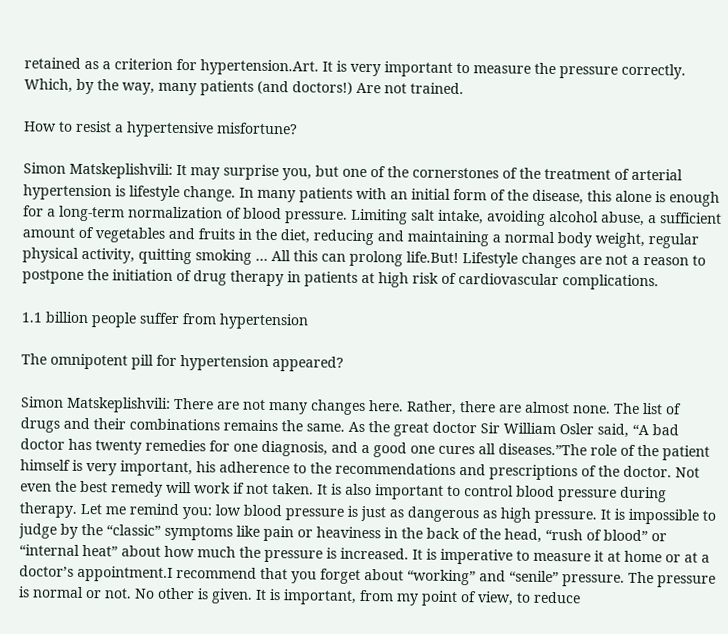retained as a criterion for hypertension.Art. It is very important to measure the pressure correctly. Which, by the way, many patients (and doctors!) Are not trained.

How to resist a hypertensive misfortune?

Simon Matskeplishvili: It may surprise you, but one of the cornerstones of the treatment of arterial hypertension is lifestyle change. In many patients with an initial form of the disease, this alone is enough for a long-term normalization of blood pressure. Limiting salt intake, avoiding alcohol abuse, a sufficient amount of vegetables and fruits in the diet, reducing and maintaining a normal body weight, regular physical activity, quitting smoking … All this can prolong life.But! Lifestyle changes are not a reason to postpone the initiation of drug therapy in patients at high risk of cardiovascular complications.

1.1 billion people suffer from hypertension

The omnipotent pill for hypertension appeared?

Simon Matskeplishvili: There are not many changes here. Rather, there are almost none. The list of drugs and their combinations remains the same. As the great doctor Sir William Osler said, “A bad doctor has twenty remedies for one diagnosis, and a good one cures all diseases.”The role of the patient himself is very important, his adherence to the recommendations and prescriptions of the doctor. Not even the best remedy will work if not taken. It is also important to control blood pressure during therapy. Let me remind you: low blood pressure is just as dangerous as high pressure. It is impossible to judge by the “classic” symptoms like pain or heaviness in the back of the head, “rush of blood” or “internal heat” about how much the pressure is increased. It is imperative to measure it at home or at a doctor’s appointment.I recommend that you forget about “working” and “senile” pressure. The pressure is normal or not. No other is given. It is important, from my point of view, to reduce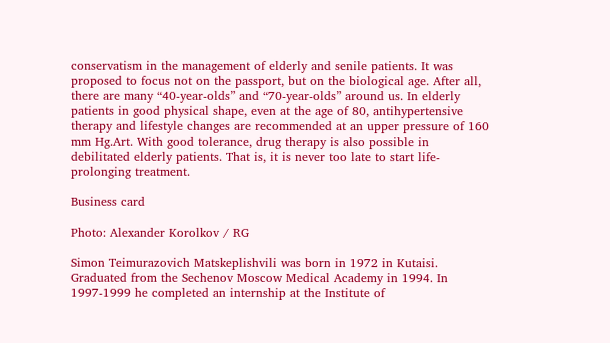conservatism in the management of elderly and senile patients. It was proposed to focus not on the passport, but on the biological age. After all, there are many “40-year-olds” and “70-year-olds” around us. In elderly patients in good physical shape, even at the age of 80, antihypertensive therapy and lifestyle changes are recommended at an upper pressure of 160 mm Hg.Art. With good tolerance, drug therapy is also possible in debilitated elderly patients. That is, it is never too late to start life-prolonging treatment.

Business card

Photo: Alexander Korolkov / RG

Simon Teimurazovich Matskeplishvili was born in 1972 in Kutaisi. Graduated from the Sechenov Moscow Medical Academy in 1994. In 1997-1999 he completed an internship at the Institute of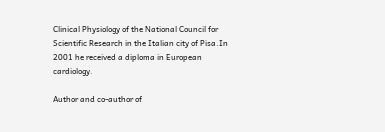Clinical Physiology of the National Council for Scientific Research in the Italian city of Pisa.In 2001 he received a diploma in European cardiology.

Author and co-author of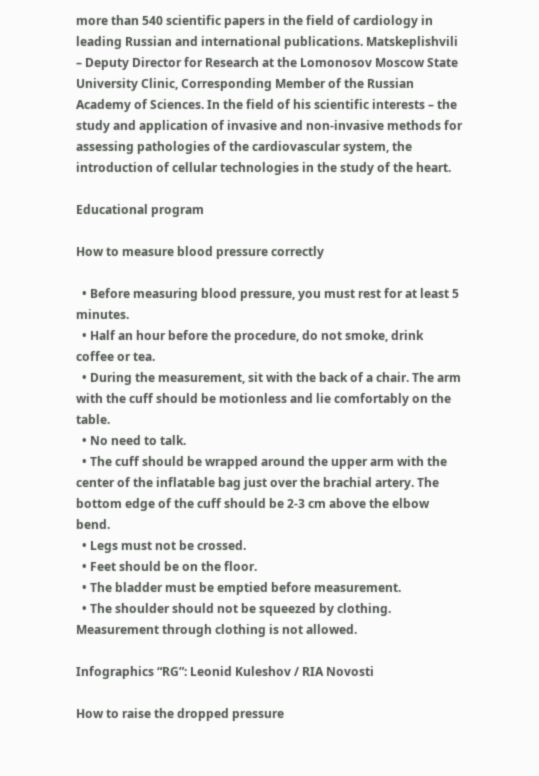more than 540 scientific papers in the field of cardiology in leading Russian and international publications. Matskeplishvili – Deputy Director for Research at the Lomonosov Moscow State University Clinic, Corresponding Member of the Russian Academy of Sciences. In the field of his scientific interests – the study and application of invasive and non-invasive methods for assessing pathologies of the cardiovascular system, the introduction of cellular technologies in the study of the heart.

Educational program

How to measure blood pressure correctly

  • Before measuring blood pressure, you must rest for at least 5 minutes.
  • Half an hour before the procedure, do not smoke, drink coffee or tea.
  • During the measurement, sit with the back of a chair. The arm with the cuff should be motionless and lie comfortably on the table.
  • No need to talk.
  • The cuff should be wrapped around the upper arm with the center of the inflatable bag just over the brachial artery. The bottom edge of the cuff should be 2-3 cm above the elbow bend.
  • Legs must not be crossed.
  • Feet should be on the floor.
  • The bladder must be emptied before measurement.
  • The shoulder should not be squeezed by clothing. Measurement through clothing is not allowed.

Infographics “RG”: Leonid Kuleshov / RIA Novosti

How to raise the dropped pressure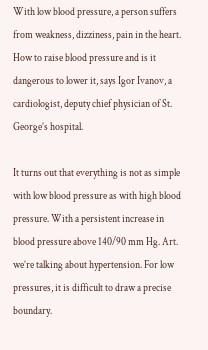With low blood pressure, a person suffers from weakness, dizziness, pain in the heart. How to raise blood pressure and is it dangerous to lower it, says Igor Ivanov, a cardiologist, deputy chief physician of St. George’s hospital.

It turns out that everything is not as simple with low blood pressure as with high blood pressure. With a persistent increase in blood pressure above 140/90 mm Hg. Art. we’re talking about hypertension. For low pressures, it is difficult to draw a precise boundary.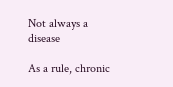Not always a disease

As a rule, chronic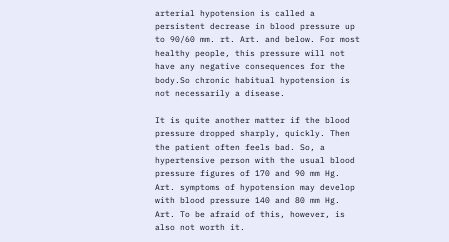arterial hypotension is called a persistent decrease in blood pressure up to 90/60 mm. rt. Art. and below. For most healthy people, this pressure will not have any negative consequences for the body.So chronic habitual hypotension is not necessarily a disease.

It is quite another matter if the blood pressure dropped sharply, quickly. Then the patient often feels bad. So, a hypertensive person with the usual blood pressure figures of 170 and 90 mm Hg. Art. symptoms of hypotension may develop with blood pressure 140 and 80 mm Hg. Art. To be afraid of this, however, is also not worth it.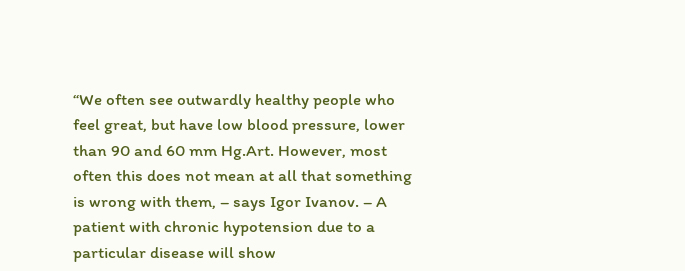“We often see outwardly healthy people who feel great, but have low blood pressure, lower than 90 and 60 mm Hg.Art. However, most often this does not mean at all that something is wrong with them, – says Igor Ivanov. – A patient with chronic hypotension due to a particular disease will show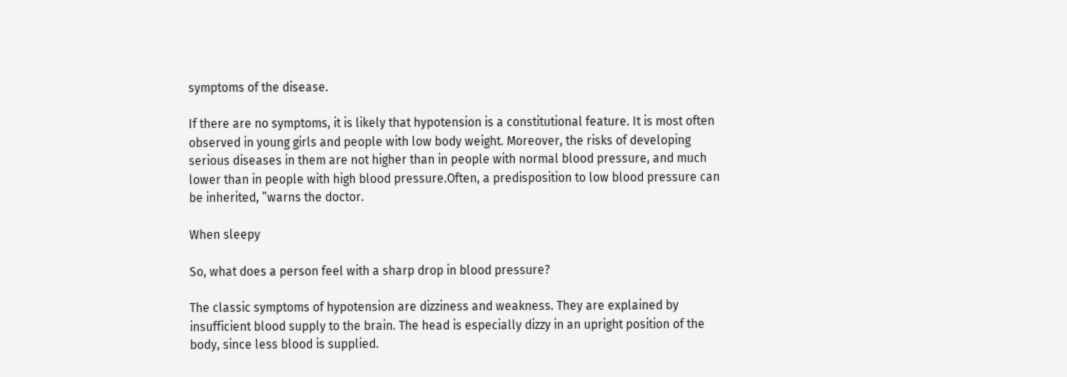symptoms of the disease.

If there are no symptoms, it is likely that hypotension is a constitutional feature. It is most often observed in young girls and people with low body weight. Moreover, the risks of developing serious diseases in them are not higher than in people with normal blood pressure, and much lower than in people with high blood pressure.Often, a predisposition to low blood pressure can be inherited, ”warns the doctor.

When sleepy

So, what does a person feel with a sharp drop in blood pressure?

The classic symptoms of hypotension are dizziness and weakness. They are explained by insufficient blood supply to the brain. The head is especially dizzy in an upright position of the body, since less blood is supplied.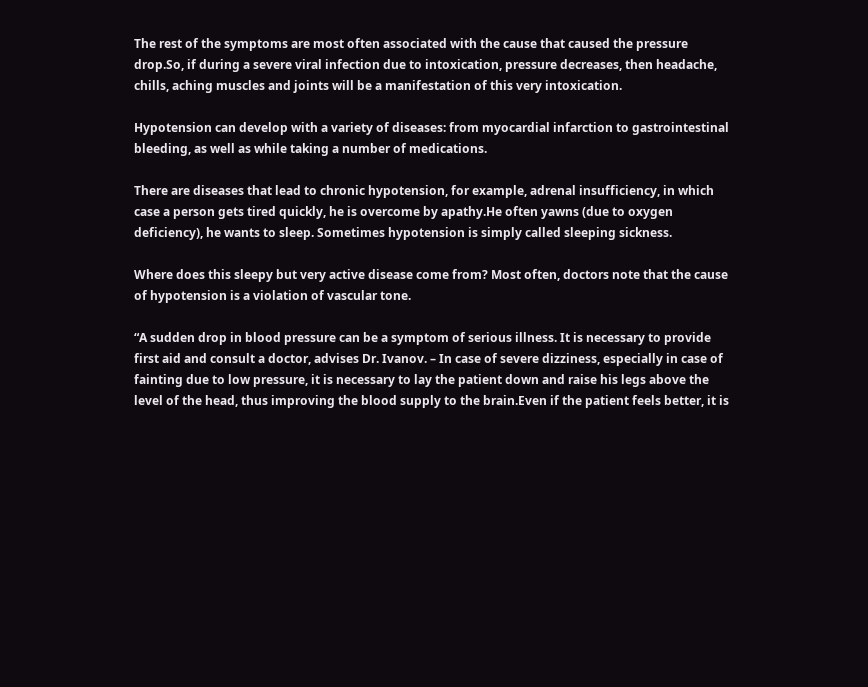The rest of the symptoms are most often associated with the cause that caused the pressure drop.So, if during a severe viral infection due to intoxication, pressure decreases, then headache, chills, aching muscles and joints will be a manifestation of this very intoxication.

Hypotension can develop with a variety of diseases: from myocardial infarction to gastrointestinal bleeding, as well as while taking a number of medications.

There are diseases that lead to chronic hypotension, for example, adrenal insufficiency, in which case a person gets tired quickly, he is overcome by apathy.He often yawns (due to oxygen deficiency), he wants to sleep. Sometimes hypotension is simply called sleeping sickness.

Where does this sleepy but very active disease come from? Most often, doctors note that the cause of hypotension is a violation of vascular tone.

“A sudden drop in blood pressure can be a symptom of serious illness. It is necessary to provide first aid and consult a doctor, advises Dr. Ivanov. – In case of severe dizziness, especially in case of fainting due to low pressure, it is necessary to lay the patient down and raise his legs above the level of the head, thus improving the blood supply to the brain.Even if the patient feels better, it is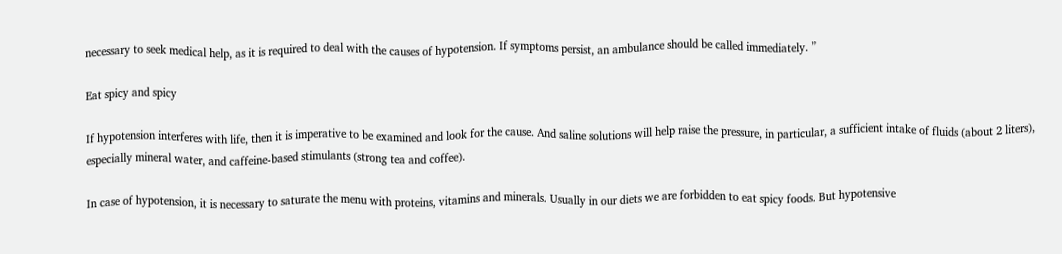necessary to seek medical help, as it is required to deal with the causes of hypotension. If symptoms persist, an ambulance should be called immediately. ”

Eat spicy and spicy

If hypotension interferes with life, then it is imperative to be examined and look for the cause. And saline solutions will help raise the pressure, in particular, a sufficient intake of fluids (about 2 liters), especially mineral water, and caffeine-based stimulants (strong tea and coffee).

In case of hypotension, it is necessary to saturate the menu with proteins, vitamins and minerals. Usually in our diets we are forbidden to eat spicy foods. But hypotensive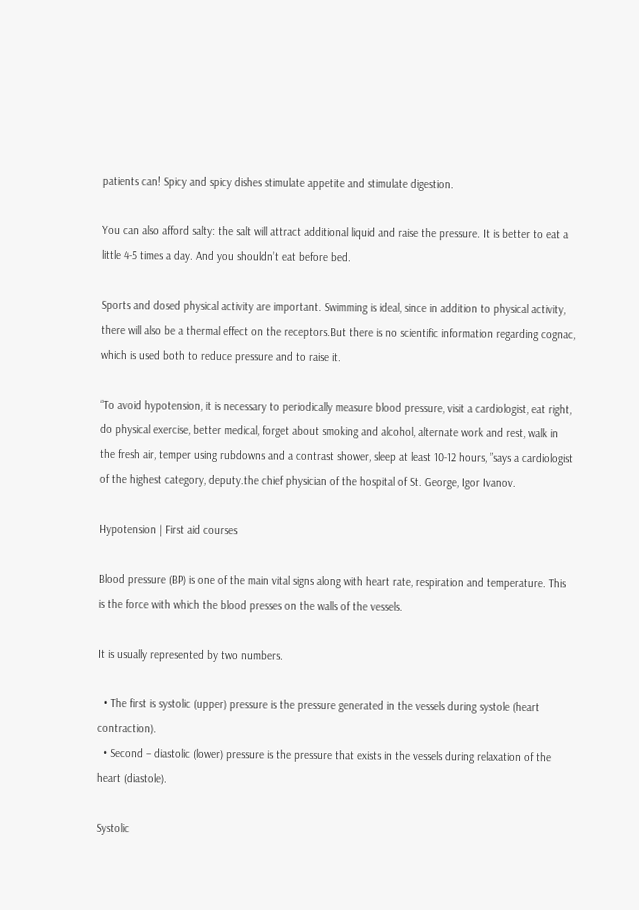patients can! Spicy and spicy dishes stimulate appetite and stimulate digestion.

You can also afford salty: the salt will attract additional liquid and raise the pressure. It is better to eat a little 4-5 times a day. And you shouldn’t eat before bed.

Sports and dosed physical activity are important. Swimming is ideal, since in addition to physical activity, there will also be a thermal effect on the receptors.But there is no scientific information regarding cognac, which is used both to reduce pressure and to raise it.

“To avoid hypotension, it is necessary to periodically measure blood pressure, visit a cardiologist, eat right, do physical exercise, better medical, forget about smoking and alcohol, alternate work and rest, walk in the fresh air, temper using rubdowns and a contrast shower, sleep at least 10-12 hours, ”says a cardiologist of the highest category, deputy.the chief physician of the hospital of St. George, Igor Ivanov.

Hypotension | First aid courses

Blood pressure (BP) is one of the main vital signs along with heart rate, respiration and temperature. This is the force with which the blood presses on the walls of the vessels.

It is usually represented by two numbers.

  • The first is systolic (upper) pressure is the pressure generated in the vessels during systole (heart contraction).
  • Second – diastolic (lower) pressure is the pressure that exists in the vessels during relaxation of the heart (diastole).

Systolic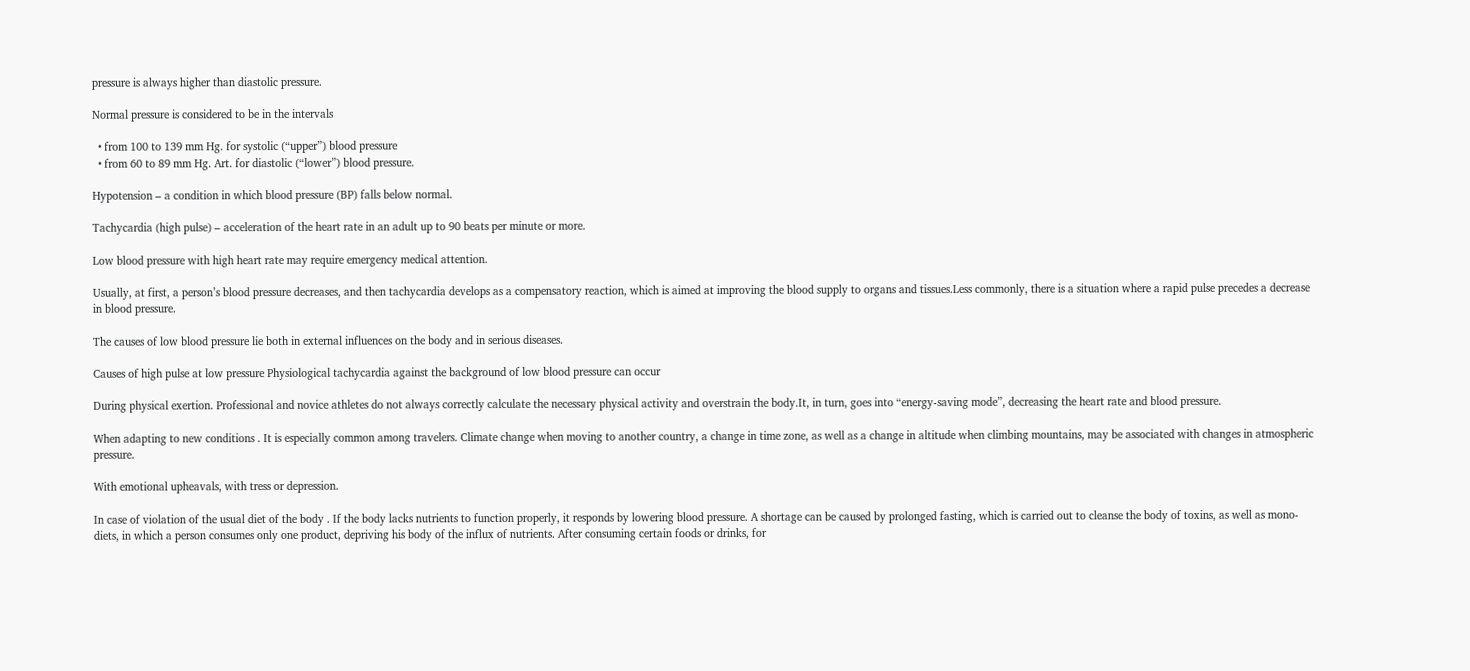pressure is always higher than diastolic pressure.

Normal pressure is considered to be in the intervals

  • from 100 to 139 mm Hg. for systolic (“upper”) blood pressure
  • from 60 to 89 mm Hg. Art. for diastolic (“lower”) blood pressure.

Hypotension – a condition in which blood pressure (BP) falls below normal.

Tachycardia (high pulse) – acceleration of the heart rate in an adult up to 90 beats per minute or more.

Low blood pressure with high heart rate may require emergency medical attention.

Usually, at first, a person’s blood pressure decreases, and then tachycardia develops as a compensatory reaction, which is aimed at improving the blood supply to organs and tissues.Less commonly, there is a situation where a rapid pulse precedes a decrease in blood pressure.

The causes of low blood pressure lie both in external influences on the body and in serious diseases.

Causes of high pulse at low pressure Physiological tachycardia against the background of low blood pressure can occur

During physical exertion. Professional and novice athletes do not always correctly calculate the necessary physical activity and overstrain the body.It, in turn, goes into “energy-saving mode”, decreasing the heart rate and blood pressure.

When adapting to new conditions . It is especially common among travelers. Climate change when moving to another country, a change in time zone, as well as a change in altitude when climbing mountains, may be associated with changes in atmospheric pressure.

With emotional upheavals, with tress or depression.

In case of violation of the usual diet of the body . If the body lacks nutrients to function properly, it responds by lowering blood pressure. A shortage can be caused by prolonged fasting, which is carried out to cleanse the body of toxins, as well as mono-diets, in which a person consumes only one product, depriving his body of the influx of nutrients. After consuming certain foods or drinks, for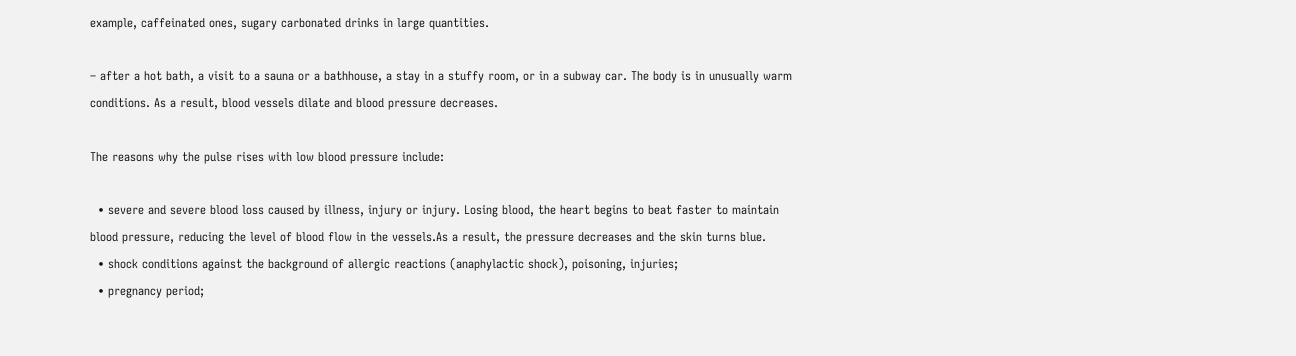example, caffeinated ones, sugary carbonated drinks in large quantities.

– after a hot bath, a visit to a sauna or a bathhouse, a stay in a stuffy room, or in a subway car. The body is in unusually warm conditions. As a result, blood vessels dilate and blood pressure decreases.

The reasons why the pulse rises with low blood pressure include:

  • severe and severe blood loss caused by illness, injury or injury. Losing blood, the heart begins to beat faster to maintain blood pressure, reducing the level of blood flow in the vessels.As a result, the pressure decreases and the skin turns blue.
  • shock conditions against the background of allergic reactions (anaphylactic shock), poisoning, injuries;
  • pregnancy period;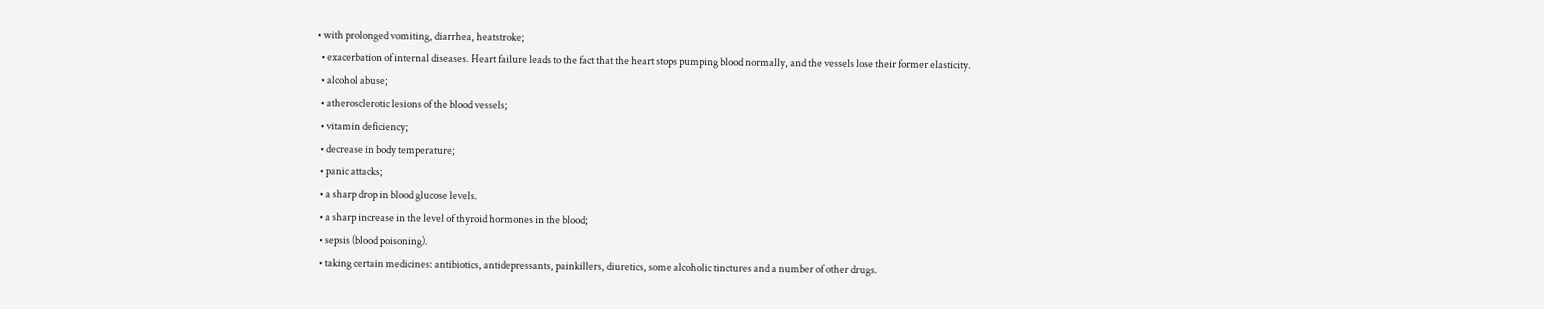• with prolonged vomiting, diarrhea, heatstroke;
  • exacerbation of internal diseases. Heart failure leads to the fact that the heart stops pumping blood normally, and the vessels lose their former elasticity.
  • alcohol abuse;
  • atherosclerotic lesions of the blood vessels;
  • vitamin deficiency;
  • decrease in body temperature;
  • panic attacks;
  • a sharp drop in blood glucose levels.
  • a sharp increase in the level of thyroid hormones in the blood;
  • sepsis (blood poisoning).
  • taking certain medicines: antibiotics, antidepressants, painkillers, diuretics, some alcoholic tinctures and a number of other drugs.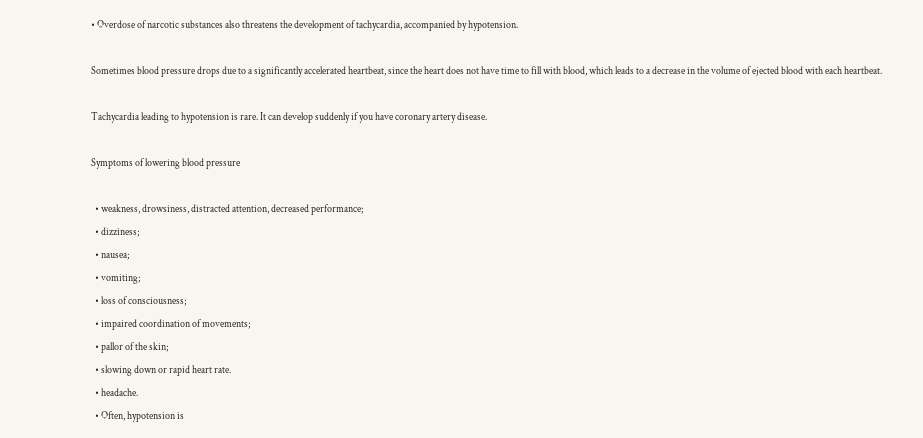• Overdose of narcotic substances also threatens the development of tachycardia, accompanied by hypotension.

Sometimes blood pressure drops due to a significantly accelerated heartbeat, since the heart does not have time to fill with blood, which leads to a decrease in the volume of ejected blood with each heartbeat.

Tachycardia leading to hypotension is rare. It can develop suddenly if you have coronary artery disease.

Symptoms of lowering blood pressure

  • weakness, drowsiness, distracted attention, decreased performance;
  • dizziness;
  • nausea;
  • vomiting;
  • loss of consciousness;
  • impaired coordination of movements;
  • pallor of the skin;
  • slowing down or rapid heart rate.
  • headache.
  • Often, hypotension is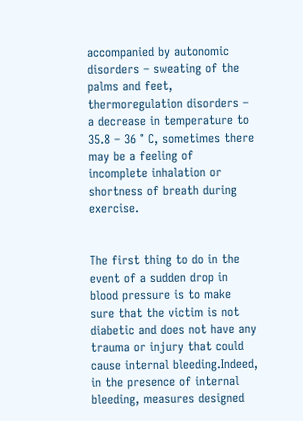accompanied by autonomic disorders – sweating of the palms and feet, thermoregulation disorders – a decrease in temperature to 35.8 – 36 ° C, sometimes there may be a feeling of incomplete inhalation or shortness of breath during exercise.


The first thing to do in the event of a sudden drop in blood pressure is to make sure that the victim is not diabetic and does not have any trauma or injury that could cause internal bleeding.Indeed, in the presence of internal bleeding, measures designed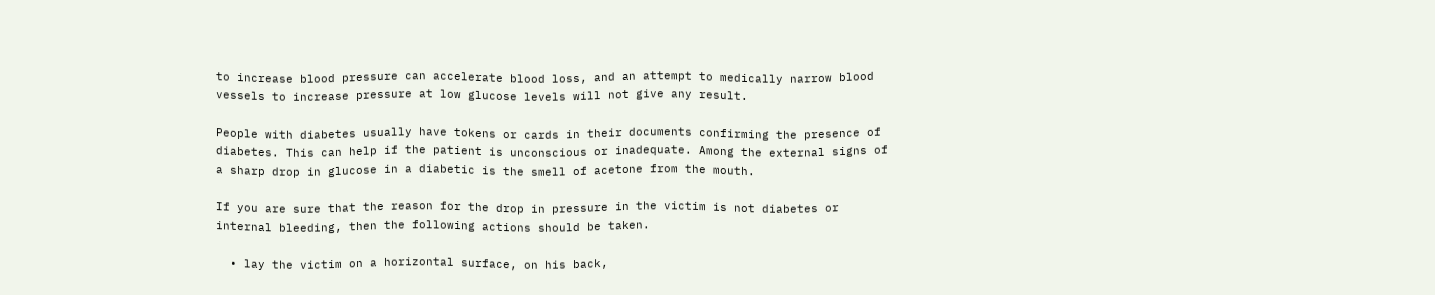to increase blood pressure can accelerate blood loss, and an attempt to medically narrow blood vessels to increase pressure at low glucose levels will not give any result.

People with diabetes usually have tokens or cards in their documents confirming the presence of diabetes. This can help if the patient is unconscious or inadequate. Among the external signs of a sharp drop in glucose in a diabetic is the smell of acetone from the mouth.

If you are sure that the reason for the drop in pressure in the victim is not diabetes or internal bleeding, then the following actions should be taken.

  • lay the victim on a horizontal surface, on his back,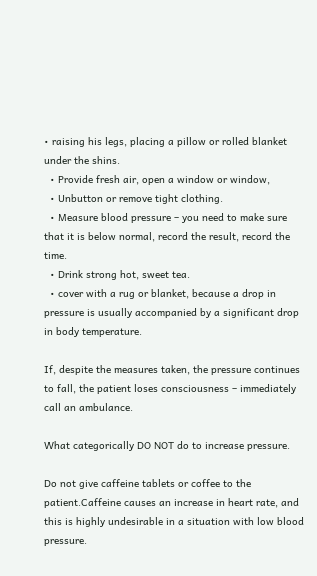• raising his legs, placing a pillow or rolled blanket under the shins.
  • Provide fresh air, open a window or window,
  • Unbutton or remove tight clothing.
  • Measure blood pressure – you need to make sure that it is below normal, record the result, record the time.
  • Drink strong hot, sweet tea.
  • cover with a rug or blanket, because a drop in pressure is usually accompanied by a significant drop in body temperature.

If, despite the measures taken, the pressure continues to fall, the patient loses consciousness – immediately call an ambulance.

What categorically DO NOT do to increase pressure.

Do not give caffeine tablets or coffee to the patient.Caffeine causes an increase in heart rate, and this is highly undesirable in a situation with low blood pressure.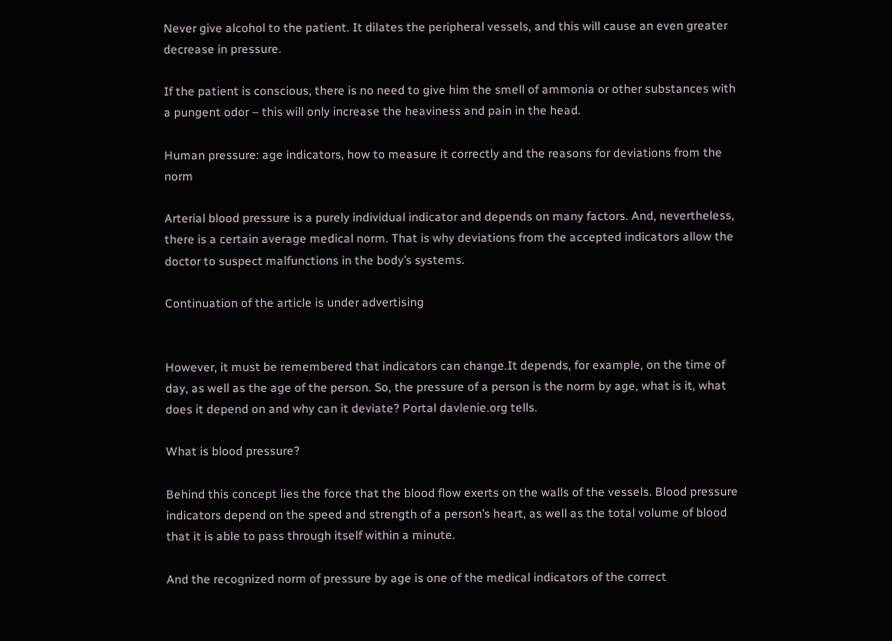Never give alcohol to the patient. It dilates the peripheral vessels, and this will cause an even greater decrease in pressure.

If the patient is conscious, there is no need to give him the smell of ammonia or other substances with a pungent odor – this will only increase the heaviness and pain in the head.

Human pressure: age indicators, how to measure it correctly and the reasons for deviations from the norm

Arterial blood pressure is a purely individual indicator and depends on many factors. And, nevertheless, there is a certain average medical norm. That is why deviations from the accepted indicators allow the doctor to suspect malfunctions in the body’s systems.

Continuation of the article is under advertising


However, it must be remembered that indicators can change.It depends, for example, on the time of day, as well as the age of the person. So, the pressure of a person is the norm by age, what is it, what does it depend on and why can it deviate? Portal davlenie.org tells.

What is blood pressure?

Behind this concept lies the force that the blood flow exerts on the walls of the vessels. Blood pressure indicators depend on the speed and strength of a person’s heart, as well as the total volume of blood that it is able to pass through itself within a minute.

And the recognized norm of pressure by age is one of the medical indicators of the correct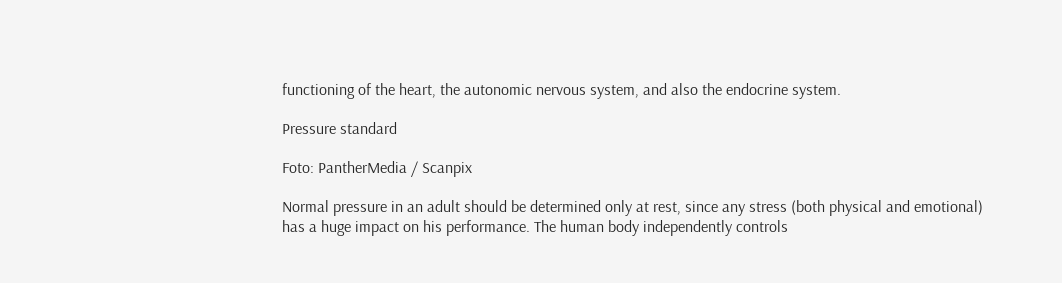functioning of the heart, the autonomic nervous system, and also the endocrine system.

Pressure standard

Foto: PantherMedia / Scanpix

Normal pressure in an adult should be determined only at rest, since any stress (both physical and emotional) has a huge impact on his performance. The human body independently controls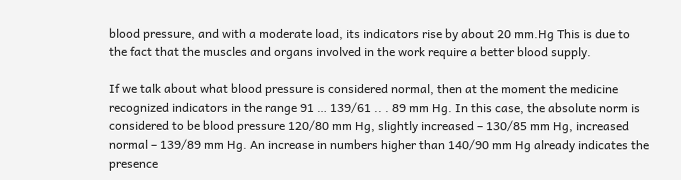blood pressure, and with a moderate load, its indicators rise by about 20 mm.Hg This is due to the fact that the muscles and organs involved in the work require a better blood supply.

If we talk about what blood pressure is considered normal, then at the moment the medicine recognized indicators in the range 91 … 139/61 .. . 89 mm Hg. In this case, the absolute norm is considered to be blood pressure 120/80 mm Hg, slightly increased – 130/85 mm Hg, increased normal – 139/89 mm Hg. An increase in numbers higher than 140/90 mm Hg already indicates the presence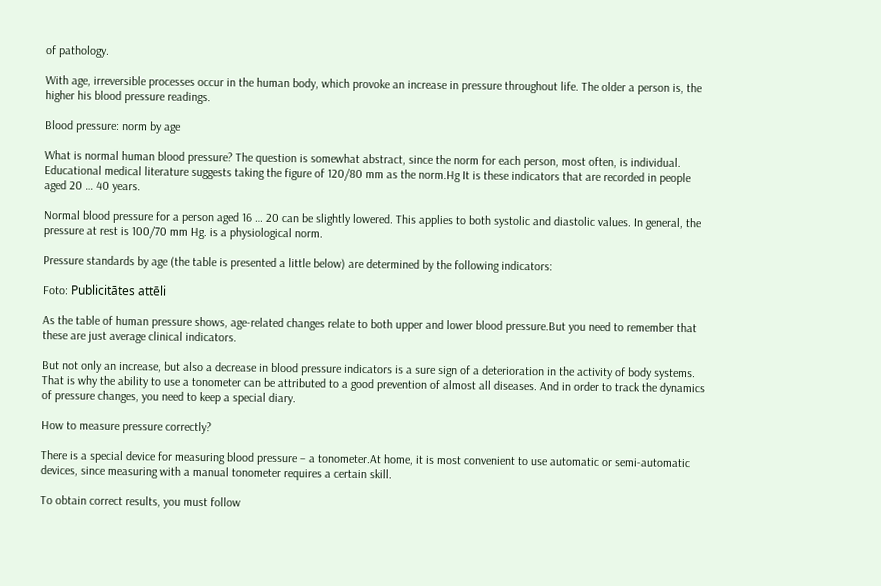of pathology.

With age, irreversible processes occur in the human body, which provoke an increase in pressure throughout life. The older a person is, the higher his blood pressure readings.

Blood pressure: norm by age

What is normal human blood pressure? The question is somewhat abstract, since the norm for each person, most often, is individual. Educational medical literature suggests taking the figure of 120/80 mm as the norm.Hg It is these indicators that are recorded in people aged 20 … 40 years.

Normal blood pressure for a person aged 16 … 20 can be slightly lowered. This applies to both systolic and diastolic values. In general, the pressure at rest is 100/70 mm Hg. is a physiological norm.

Pressure standards by age (the table is presented a little below) are determined by the following indicators:

Foto: Publicitātes attēli

As the table of human pressure shows, age-related changes relate to both upper and lower blood pressure.But you need to remember that these are just average clinical indicators.

But not only an increase, but also a decrease in blood pressure indicators is a sure sign of a deterioration in the activity of body systems. That is why the ability to use a tonometer can be attributed to a good prevention of almost all diseases. And in order to track the dynamics of pressure changes, you need to keep a special diary.

How to measure pressure correctly?

There is a special device for measuring blood pressure – a tonometer.At home, it is most convenient to use automatic or semi-automatic devices, since measuring with a manual tonometer requires a certain skill.

To obtain correct results, you must follow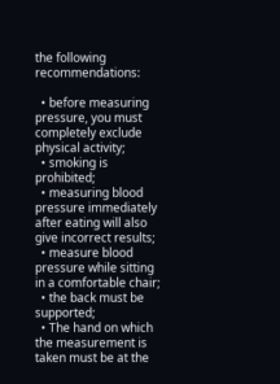the following recommendations:

  • before measuring pressure, you must completely exclude physical activity;
  • smoking is prohibited;
  • measuring blood pressure immediately after eating will also give incorrect results;
  • measure blood pressure while sitting in a comfortable chair;
  • the back must be supported;
  • The hand on which the measurement is taken must be at the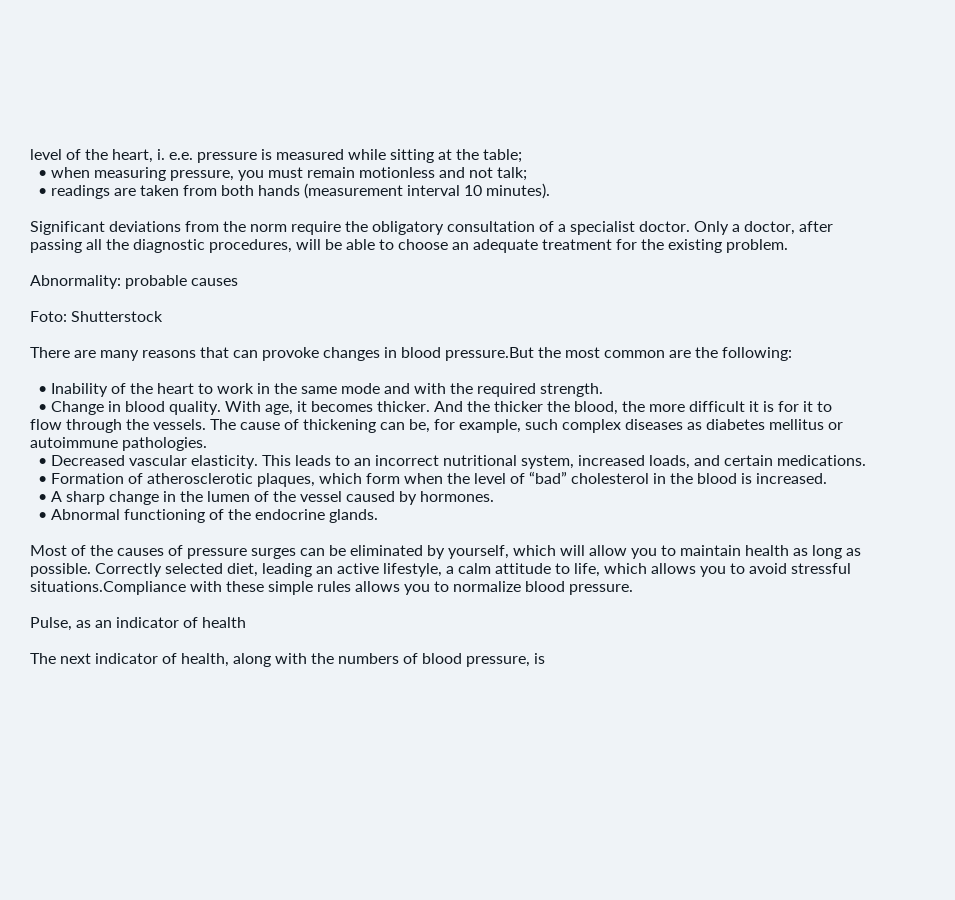level of the heart, i. e.e. pressure is measured while sitting at the table;
  • when measuring pressure, you must remain motionless and not talk;
  • readings are taken from both hands (measurement interval 10 minutes).

Significant deviations from the norm require the obligatory consultation of a specialist doctor. Only a doctor, after passing all the diagnostic procedures, will be able to choose an adequate treatment for the existing problem.

Abnormality: probable causes

Foto: Shutterstock

There are many reasons that can provoke changes in blood pressure.But the most common are the following:

  • Inability of the heart to work in the same mode and with the required strength.
  • Change in blood quality. With age, it becomes thicker. And the thicker the blood, the more difficult it is for it to flow through the vessels. The cause of thickening can be, for example, such complex diseases as diabetes mellitus or autoimmune pathologies.
  • Decreased vascular elasticity. This leads to an incorrect nutritional system, increased loads, and certain medications.
  • Formation of atherosclerotic plaques, which form when the level of “bad” cholesterol in the blood is increased.
  • A sharp change in the lumen of the vessel caused by hormones.
  • Abnormal functioning of the endocrine glands.

Most of the causes of pressure surges can be eliminated by yourself, which will allow you to maintain health as long as possible. Correctly selected diet, leading an active lifestyle, a calm attitude to life, which allows you to avoid stressful situations.Compliance with these simple rules allows you to normalize blood pressure.

Pulse, as an indicator of health

The next indicator of health, along with the numbers of blood pressure, is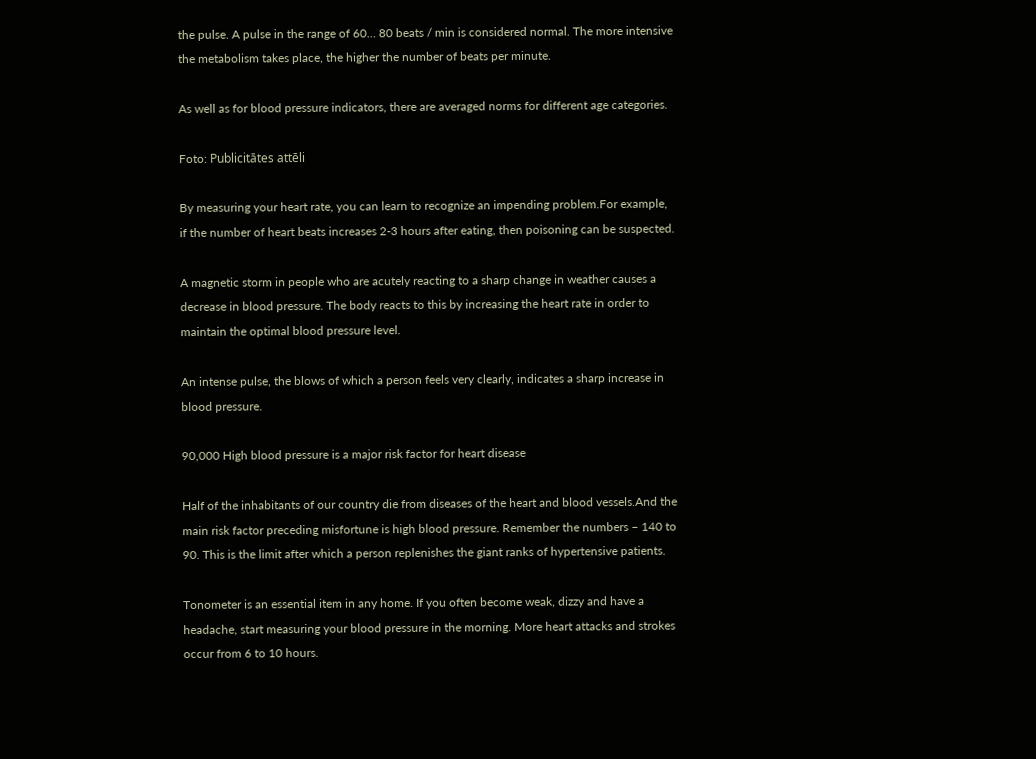the pulse. A pulse in the range of 60… 80 beats / min is considered normal. The more intensive the metabolism takes place, the higher the number of beats per minute.

As well as for blood pressure indicators, there are averaged norms for different age categories.

Foto: Publicitātes attēli

By measuring your heart rate, you can learn to recognize an impending problem.For example, if the number of heart beats increases 2-3 hours after eating, then poisoning can be suspected.

A magnetic storm in people who are acutely reacting to a sharp change in weather causes a decrease in blood pressure. The body reacts to this by increasing the heart rate in order to maintain the optimal blood pressure level.

An intense pulse, the blows of which a person feels very clearly, indicates a sharp increase in blood pressure.

90,000 High blood pressure is a major risk factor for heart disease

Half of the inhabitants of our country die from diseases of the heart and blood vessels.And the main risk factor preceding misfortune is high blood pressure. Remember the numbers – 140 to 90. This is the limit after which a person replenishes the giant ranks of hypertensive patients.

Tonometer is an essential item in any home. If you often become weak, dizzy and have a headache, start measuring your blood pressure in the morning. More heart attacks and strokes occur from 6 to 10 hours.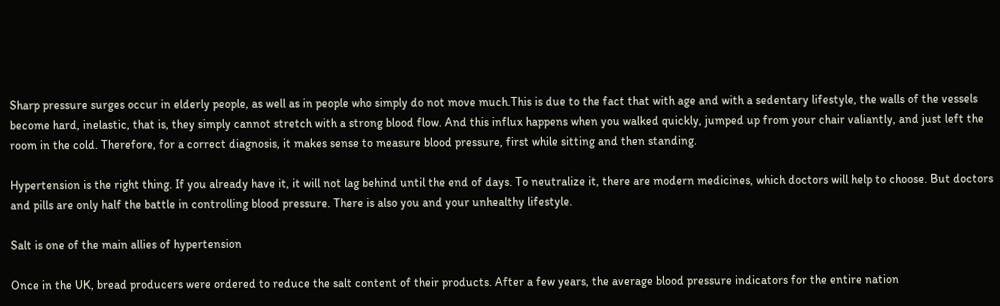Sharp pressure surges occur in elderly people, as well as in people who simply do not move much.This is due to the fact that with age and with a sedentary lifestyle, the walls of the vessels become hard, inelastic, that is, they simply cannot stretch with a strong blood flow. And this influx happens when you walked quickly, jumped up from your chair valiantly, and just left the room in the cold. Therefore, for a correct diagnosis, it makes sense to measure blood pressure, first while sitting and then standing.

Hypertension is the right thing. If you already have it, it will not lag behind until the end of days. To neutralize it, there are modern medicines, which doctors will help to choose. But doctors and pills are only half the battle in controlling blood pressure. There is also you and your unhealthy lifestyle.

Salt is one of the main allies of hypertension

Once in the UK, bread producers were ordered to reduce the salt content of their products. After a few years, the average blood pressure indicators for the entire nation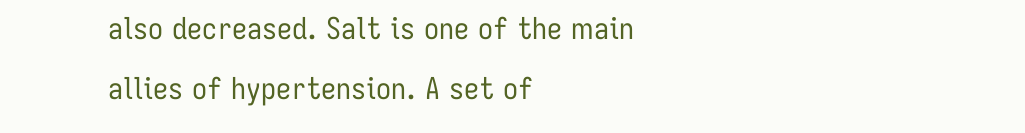also decreased. Salt is one of the main allies of hypertension. A set of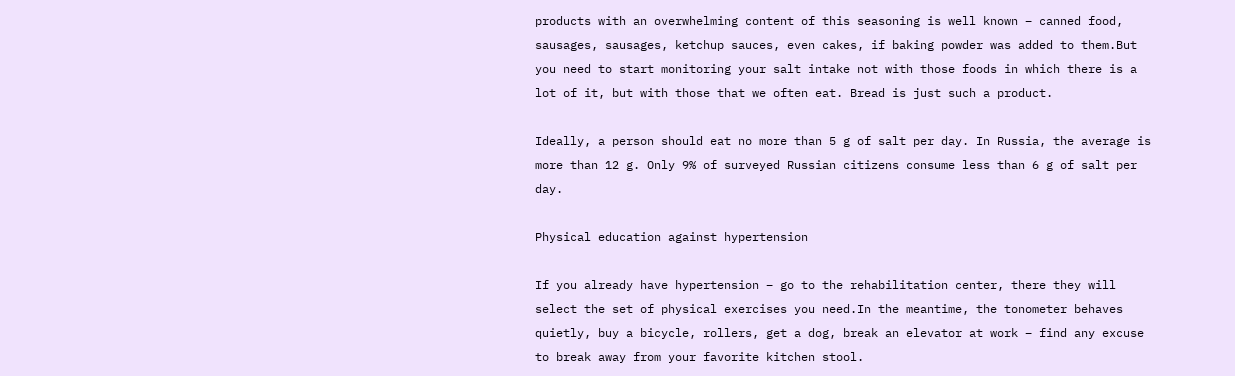products with an overwhelming content of this seasoning is well known – canned food, sausages, sausages, ketchup sauces, even cakes, if baking powder was added to them.But you need to start monitoring your salt intake not with those foods in which there is a lot of it, but with those that we often eat. Bread is just such a product.

Ideally, a person should eat no more than 5 g of salt per day. In Russia, the average is more than 12 g. Only 9% of surveyed Russian citizens consume less than 6 g of salt per day.

Physical education against hypertension

If you already have hypertension – go to the rehabilitation center, there they will select the set of physical exercises you need.In the meantime, the tonometer behaves quietly, buy a bicycle, rollers, get a dog, break an elevator at work – find any excuse to break away from your favorite kitchen stool.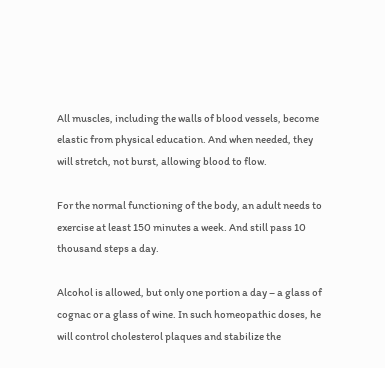All muscles, including the walls of blood vessels, become elastic from physical education. And when needed, they will stretch, not burst, allowing blood to flow.

For the normal functioning of the body, an adult needs to exercise at least 150 minutes a week. And still pass 10 thousand steps a day.

Alcohol is allowed, but only one portion a day – a glass of cognac or a glass of wine. In such homeopathic doses, he will control cholesterol plaques and stabilize the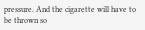pressure. And the cigarette will have to be thrown so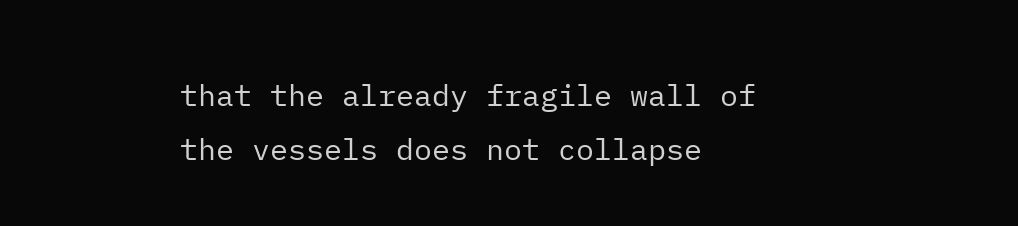that the already fragile wall of the vessels does not collapse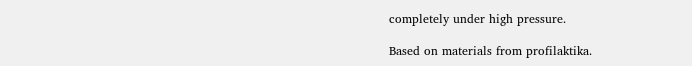completely under high pressure.

Based on materials from profilaktika.